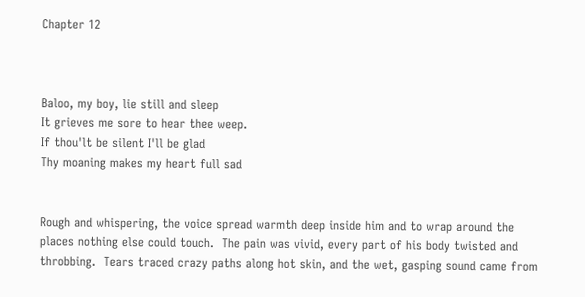Chapter 12



Baloo, my boy, lie still and sleep
It grieves me sore to hear thee weep.
If thou'lt be silent I'll be glad
Thy moaning makes my heart full sad


Rough and whispering, the voice spread warmth deep inside him and to wrap around the places nothing else could touch.  The pain was vivid, every part of his body twisted and throbbing.  Tears traced crazy paths along hot skin, and the wet, gasping sound came from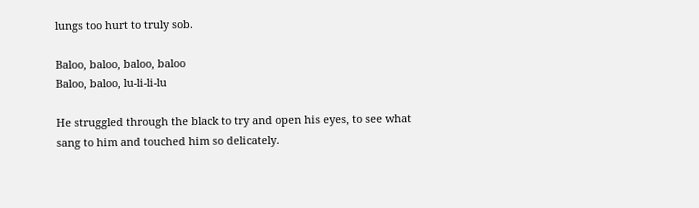lungs too hurt to truly sob.

Baloo, baloo, baloo, baloo
Baloo, baloo, lu-li-li-lu

He struggled through the black to try and open his eyes, to see what sang to him and touched him so delicately.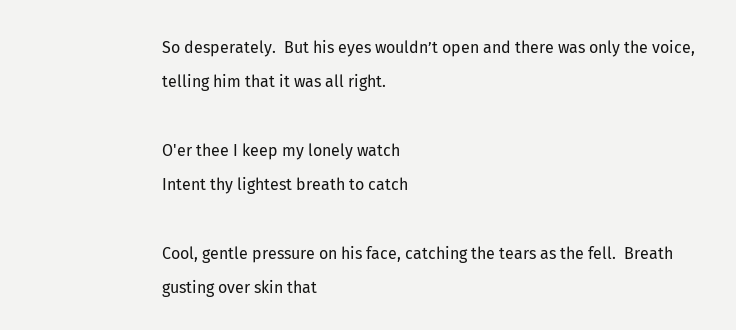So desperately.  But his eyes wouldn’t open and there was only the voice, telling him that it was all right.

O'er thee I keep my lonely watch
Intent thy lightest breath to catch

Cool, gentle pressure on his face, catching the tears as the fell.  Breath gusting over skin that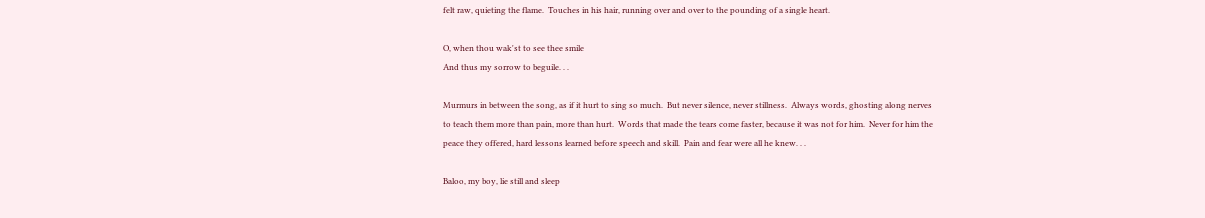felt raw, quieting the flame.  Touches in his hair, running over and over to the pounding of a single heart.

O, when thou wak'st to see thee smile
And thus my sorrow to beguile. . .

Murmurs in between the song, as if it hurt to sing so much.  But never silence, never stillness.  Always words, ghosting along nerves to teach them more than pain, more than hurt.  Words that made the tears come faster, because it was not for him.  Never for him the peace they offered, hard lessons learned before speech and skill.  Pain and fear were all he knew. . .

Baloo, my boy, lie still and sleep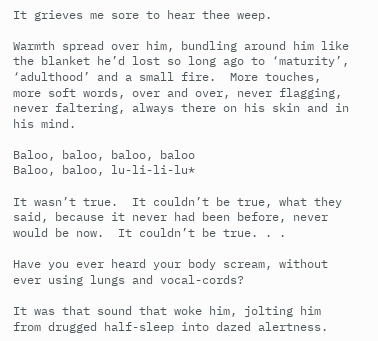It grieves me sore to hear thee weep.

Warmth spread over him, bundling around him like the blanket he’d lost so long ago to ‘maturity’, ‘adulthood’ and a small fire.  More touches, more soft words, over and over, never flagging, never faltering, always there on his skin and in his mind.

Baloo, baloo, baloo, baloo
Baloo, baloo, lu-li-li-lu*

It wasn’t true.  It couldn’t be true, what they said, because it never had been before, never would be now.  It couldn’t be true. . .

Have you ever heard your body scream, without ever using lungs and vocal-cords?

It was that sound that woke him, jolting him from drugged half-sleep into dazed alertness.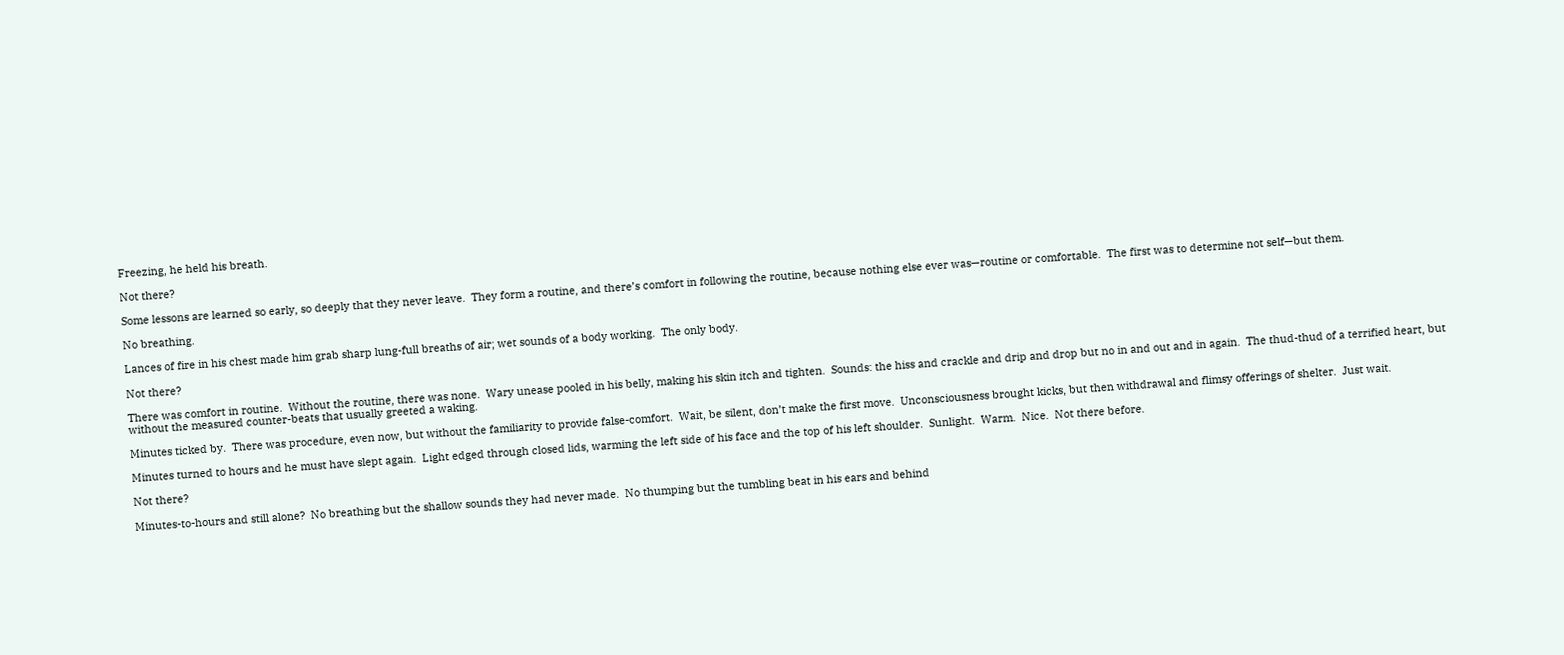Freezing, he held his breath.

Not there?

Some lessons are learned so early, so deeply that they never leave.  They form a routine, and there’s comfort in following the routine, because nothing else ever was—routine or comfortable.  The first was to determine not self—but them.

No breathing.

Lances of fire in his chest made him grab sharp lung-full breaths of air; wet sounds of a body working.  The only body.

Not there?

There was comfort in routine.  Without the routine, there was none.  Wary unease pooled in his belly, making his skin itch and tighten.  Sounds: the hiss and crackle and drip and drop but no in and out and in again.  The thud-thud of a terrified heart, but without the measured counter-beats that usually greeted a waking.

Minutes ticked by.  There was procedure, even now, but without the familiarity to provide false-comfort.  Wait, be silent, don’t make the first move.  Unconsciousness brought kicks, but then withdrawal and flimsy offerings of shelter.  Just wait.

Minutes turned to hours and he must have slept again.  Light edged through closed lids, warming the left side of his face and the top of his left shoulder.  Sunlight.  Warm.  Nice.  Not there before.

Not there?

Minutes-to-hours and still alone?  No breathing but the shallow sounds they had never made.  No thumping but the tumbling beat in his ears and behind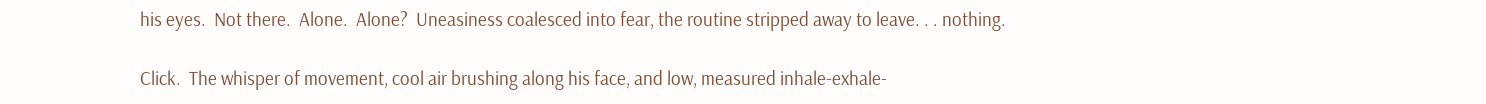his eyes.  Not there.  Alone.  Alone?  Uneasiness coalesced into fear, the routine stripped away to leave. . . nothing.

Click.  The whisper of movement, cool air brushing along his face, and low, measured inhale-exhale-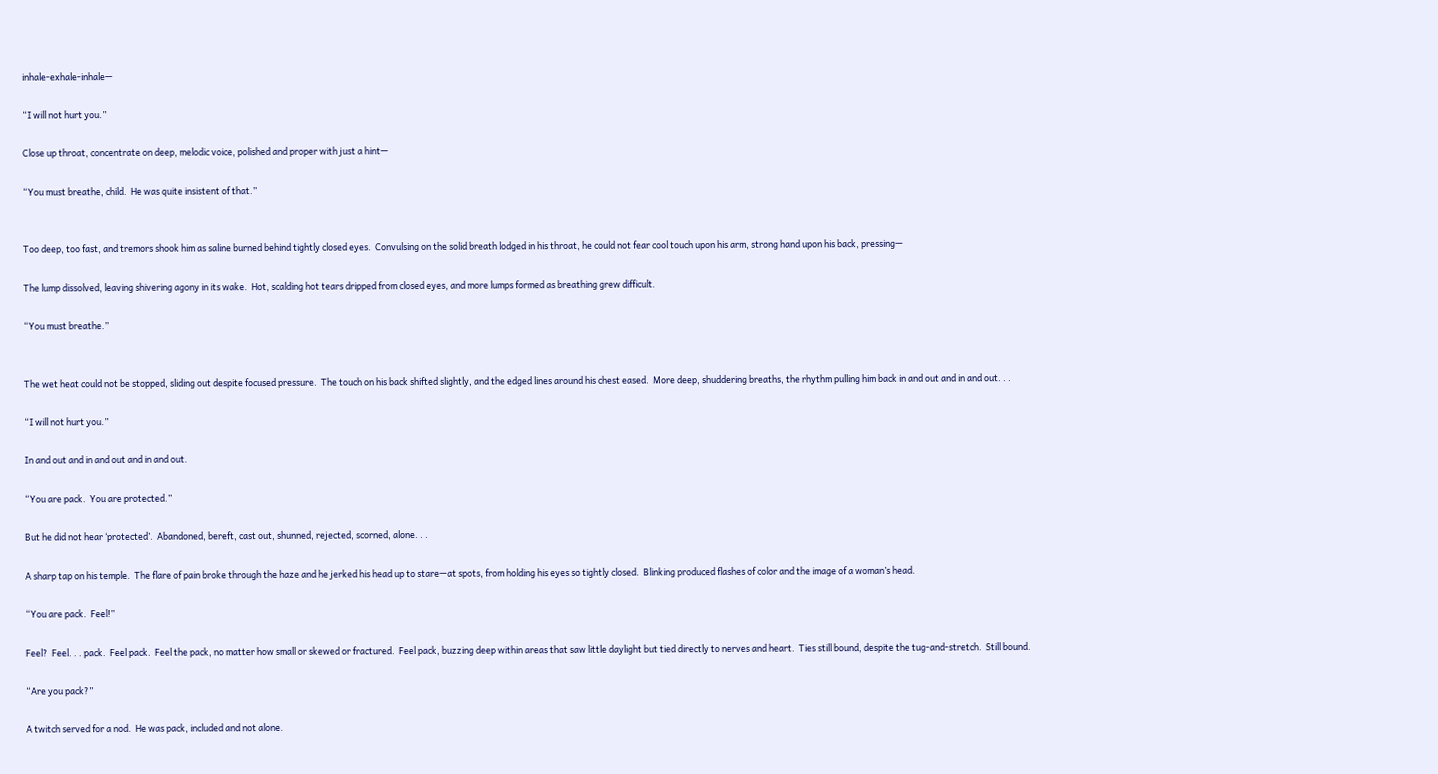inhale-exhale-inhale—

“I will not hurt you.”

Close up throat, concentrate on deep, melodic voice, polished and proper with just a hint—

“You must breathe, child.  He was quite insistent of that.”


Too deep, too fast, and tremors shook him as saline burned behind tightly closed eyes.  Convulsing on the solid breath lodged in his throat, he could not fear cool touch upon his arm, strong hand upon his back, pressing—

The lump dissolved, leaving shivering agony in its wake.  Hot, scalding hot tears dripped from closed eyes, and more lumps formed as breathing grew difficult.

“You must breathe.”


The wet heat could not be stopped, sliding out despite focused pressure.  The touch on his back shifted slightly, and the edged lines around his chest eased.  More deep, shuddering breaths, the rhythm pulling him back in and out and in and out. . .

“I will not hurt you.”

In and out and in and out and in and out.

“You are pack.  You are protected.”

But he did not hear ‘protected’.  Abandoned, bereft, cast out, shunned, rejected, scorned, alone. . .

A sharp tap on his temple.  The flare of pain broke through the haze and he jerked his head up to stare—at spots, from holding his eyes so tightly closed.  Blinking produced flashes of color and the image of a woman’s head.

“You are pack.  Feel!”

Feel?  Feel. . . pack.  Feel pack.  Feel the pack, no matter how small or skewed or fractured.  Feel pack, buzzing deep within areas that saw little daylight but tied directly to nerves and heart.  Ties still bound, despite the tug-and-stretch.  Still bound.

“Are you pack?”

A twitch served for a nod.  He was pack, included and not alone.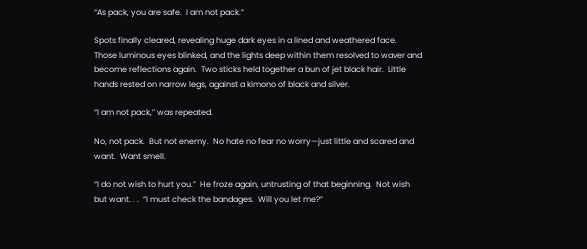“As pack, you are safe.  I am not pack.”

Spots finally cleared, revealing huge dark eyes in a lined and weathered face.  Those luminous eyes blinked, and the lights deep within them resolved to waver and become reflections again.  Two sticks held together a bun of jet black hair.  Little hands rested on narrow legs, against a kimono of black and silver.

“I am not pack,” was repeated.

No, not pack.  But not enemy.  No hate no fear no worry—just little and scared and want.  Want smell.

“I do not wish to hurt you.”  He froze again, untrusting of that beginning.  Not wish but want. . .  “I must check the bandages.  Will you let me?”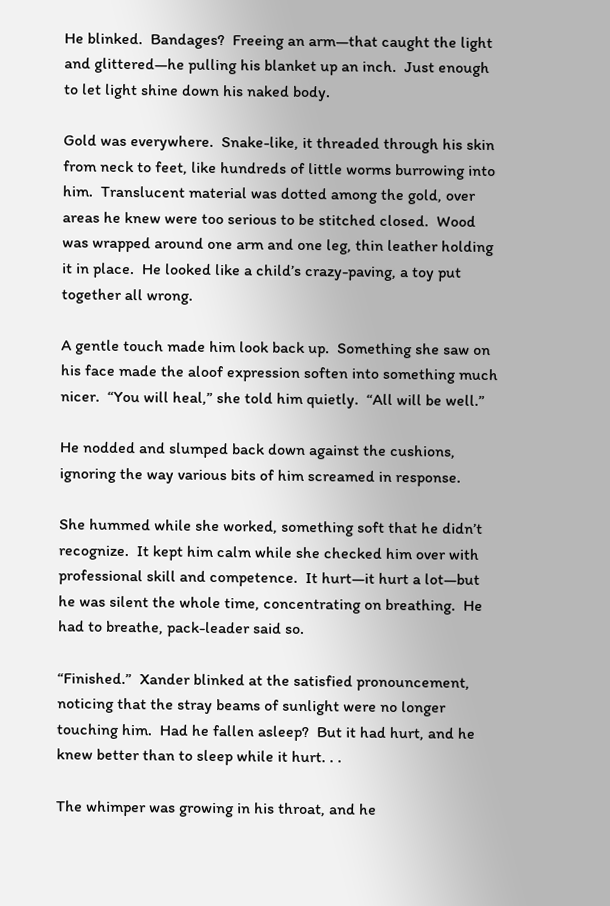He blinked.  Bandages?  Freeing an arm—that caught the light and glittered—he pulling his blanket up an inch.  Just enough to let light shine down his naked body.

Gold was everywhere.  Snake-like, it threaded through his skin from neck to feet, like hundreds of little worms burrowing into him.  Translucent material was dotted among the gold, over areas he knew were too serious to be stitched closed.  Wood was wrapped around one arm and one leg, thin leather holding it in place.  He looked like a child’s crazy-paving, a toy put together all wrong.

A gentle touch made him look back up.  Something she saw on his face made the aloof expression soften into something much nicer.  “You will heal,” she told him quietly.  “All will be well.”

He nodded and slumped back down against the cushions, ignoring the way various bits of him screamed in response.

She hummed while she worked, something soft that he didn’t recognize.  It kept him calm while she checked him over with professional skill and competence.  It hurt—it hurt a lot—but he was silent the whole time, concentrating on breathing.  He had to breathe, pack-leader said so.

“Finished.”  Xander blinked at the satisfied pronouncement, noticing that the stray beams of sunlight were no longer touching him.  Had he fallen asleep?  But it had hurt, and he knew better than to sleep while it hurt. . .

The whimper was growing in his throat, and he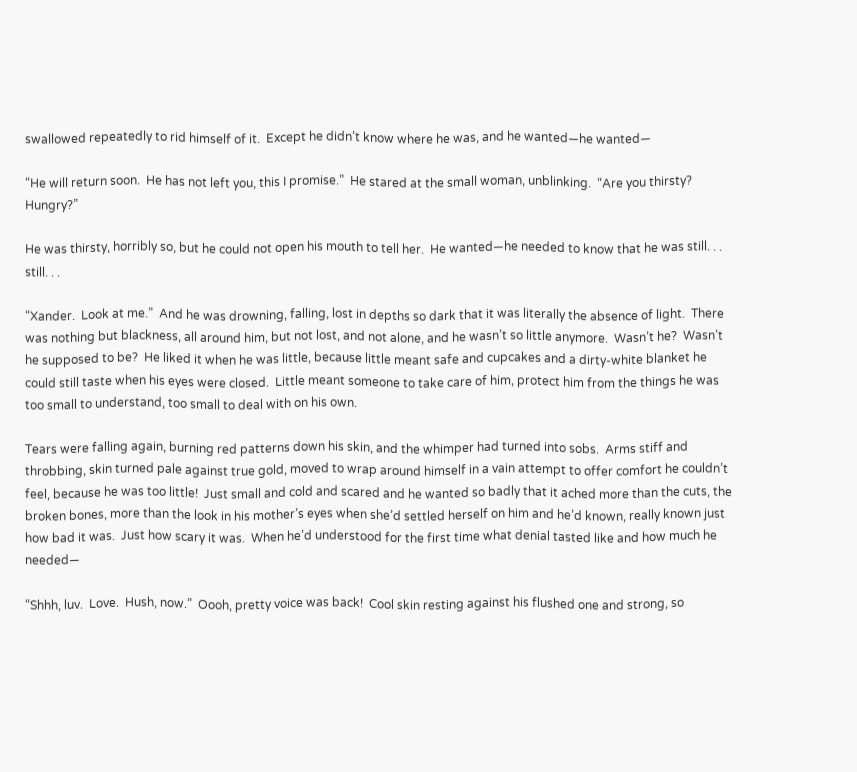swallowed repeatedly to rid himself of it.  Except he didn’t know where he was, and he wanted—he wanted—

“He will return soon.  He has not left you, this I promise.”  He stared at the small woman, unblinking.  “Are you thirsty?  Hungry?”

He was thirsty, horribly so, but he could not open his mouth to tell her.  He wanted—he needed to know that he was still. . . still. . .

“Xander.  Look at me.”  And he was drowning, falling, lost in depths so dark that it was literally the absence of light.  There was nothing but blackness, all around him, but not lost, and not alone, and he wasn’t so little anymore.  Wasn’t he?  Wasn’t he supposed to be?  He liked it when he was little, because little meant safe and cupcakes and a dirty-white blanket he could still taste when his eyes were closed.  Little meant someone to take care of him, protect him from the things he was too small to understand, too small to deal with on his own.

Tears were falling again, burning red patterns down his skin, and the whimper had turned into sobs.  Arms stiff and throbbing, skin turned pale against true gold, moved to wrap around himself in a vain attempt to offer comfort he couldn’t feel, because he was too little!  Just small and cold and scared and he wanted so badly that it ached more than the cuts, the broken bones, more than the look in his mother’s eyes when she’d settled herself on him and he’d known, really known just how bad it was.  Just how scary it was.  When he’d understood for the first time what denial tasted like and how much he needed—

“Shhh, luv.  Love.  Hush, now.”  Oooh, pretty voice was back!  Cool skin resting against his flushed one and strong, so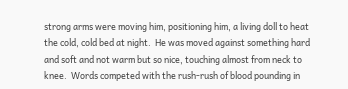strong arms were moving him, positioning him, a living doll to heat the cold, cold bed at night.  He was moved against something hard and soft and not warm but so nice, touching almost from neck to knee.  Words competed with the rush-rush of blood pounding in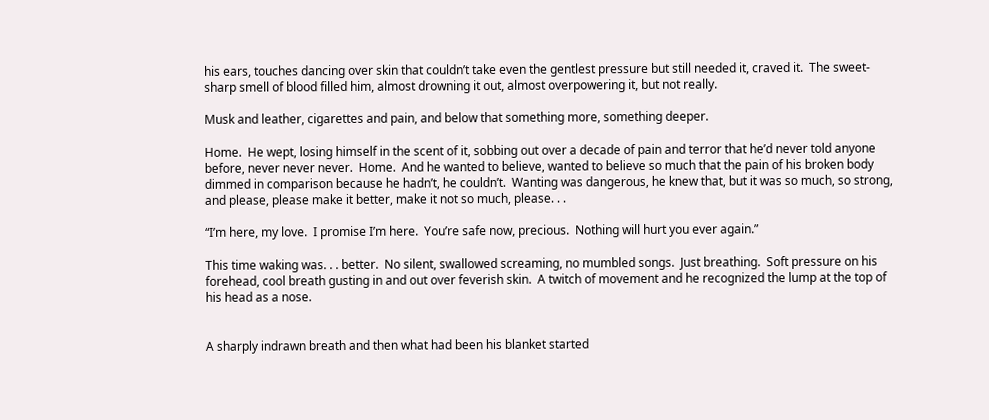his ears, touches dancing over skin that couldn’t take even the gentlest pressure but still needed it, craved it.  The sweet-sharp smell of blood filled him, almost drowning it out, almost overpowering it, but not really.

Musk and leather, cigarettes and pain, and below that something more, something deeper.

Home.  He wept, losing himself in the scent of it, sobbing out over a decade of pain and terror that he’d never told anyone before, never never never.  Home.  And he wanted to believe, wanted to believe so much that the pain of his broken body dimmed in comparison because he hadn’t, he couldn’t.  Wanting was dangerous, he knew that, but it was so much, so strong, and please, please make it better, make it not so much, please. . .

“I’m here, my love.  I promise I’m here.  You’re safe now, precious.  Nothing will hurt you ever again.”

This time waking was. . . better.  No silent, swallowed screaming, no mumbled songs.  Just breathing.  Soft pressure on his forehead, cool breath gusting in and out over feverish skin.  A twitch of movement and he recognized the lump at the top of his head as a nose.


A sharply indrawn breath and then what had been his blanket started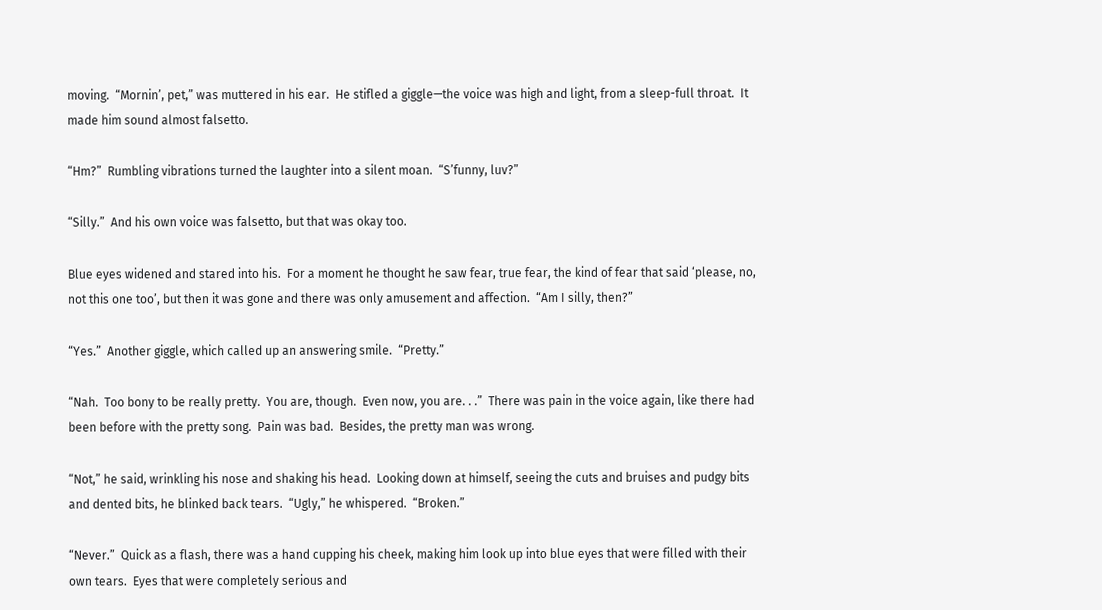moving.  “Mornin’, pet,” was muttered in his ear.  He stifled a giggle—the voice was high and light, from a sleep-full throat.  It made him sound almost falsetto.

“Hm?”  Rumbling vibrations turned the laughter into a silent moan.  “S’funny, luv?”

“Silly.”  And his own voice was falsetto, but that was okay too.

Blue eyes widened and stared into his.  For a moment he thought he saw fear, true fear, the kind of fear that said ‘please, no, not this one too’, but then it was gone and there was only amusement and affection.  “Am I silly, then?”

“Yes.”  Another giggle, which called up an answering smile.  “Pretty.”

“Nah.  Too bony to be really pretty.  You are, though.  Even now, you are. . .”  There was pain in the voice again, like there had been before with the pretty song.  Pain was bad.  Besides, the pretty man was wrong.

“Not,” he said, wrinkling his nose and shaking his head.  Looking down at himself, seeing the cuts and bruises and pudgy bits and dented bits, he blinked back tears.  “Ugly,” he whispered.  “Broken.”

“Never.”  Quick as a flash, there was a hand cupping his cheek, making him look up into blue eyes that were filled with their own tears.  Eyes that were completely serious and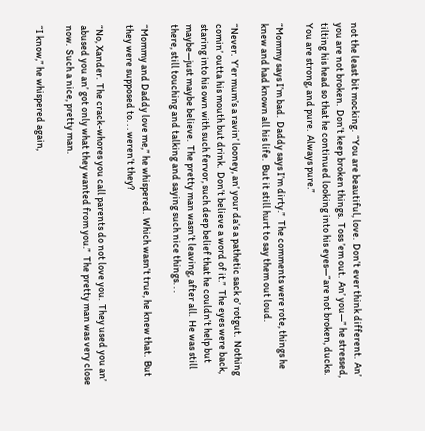not the least bit mocking.  “You are beautiful, love.  Don’t ever think different.  An’ you are not broken.  Don’t keep broken things.  Toss ’em out.  An’ you—” he stressed, tilting his head so that he continued looking into his eyes—“are not broken, ducks.  You are strong, and pure.  Always pure.”

“Mommy says I’m bad.  Daddy says I’m dirty.”  The comments were rote, things he knew and had known all his life.  But it still hurt to say them out loud.

“Never.  Y’er mum’s a ravin’ looney, an’ your da’s a pathetic sack o’ rotgut.  Nothing comin’ outta his mouth but drink.  Don’t believe a word of it.”  The eyes were back, staring into his own with such fervor, such deep belief that he couldn’t help but maybe—just maybe believe.  The pretty man wasn’t leaving, after all.  He was still there, still touching and talking and saying such nice things. . .

“Mommy and Daddy love me,” he whispered.  Which wasn’t true, he knew that.  But they were supposed to. . . weren’t they?

“No, Xander.  The crack-whores you call parents do not love you.  They used you an’ abused you an’ got only what they wanted from you.”  The pretty man was very close now.  Such a nice, pretty man.

“I know,” he whispered again,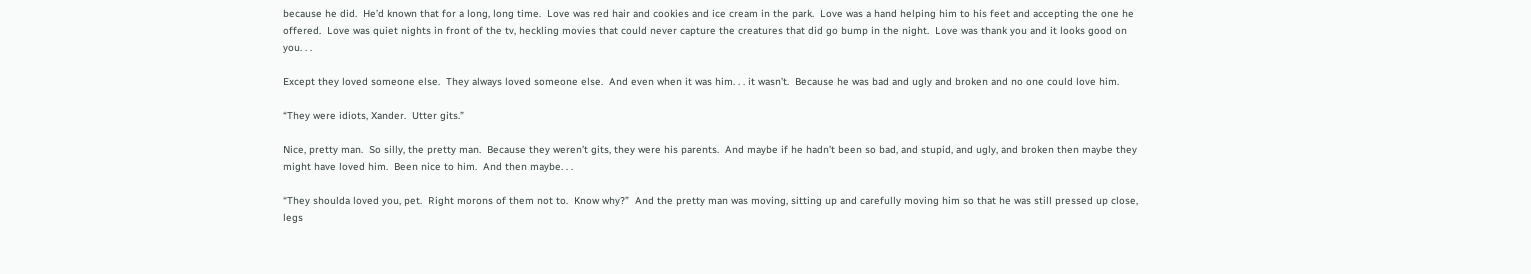because he did.  He’d known that for a long, long time.  Love was red hair and cookies and ice cream in the park.  Love was a hand helping him to his feet and accepting the one he offered.  Love was quiet nights in front of the tv, heckling movies that could never capture the creatures that did go bump in the night.  Love was thank you and it looks good on you. . .

Except they loved someone else.  They always loved someone else.  And even when it was him. . . it wasn’t.  Because he was bad and ugly and broken and no one could love him.

“They were idiots, Xander.  Utter gits.”

Nice, pretty man.  So silly, the pretty man.  Because they weren’t gits, they were his parents.  And maybe if he hadn’t been so bad, and stupid, and ugly, and broken then maybe they might have loved him.  Been nice to him.  And then maybe. . .

“They shoulda loved you, pet.  Right morons of them not to.  Know why?”  And the pretty man was moving, sitting up and carefully moving him so that he was still pressed up close, legs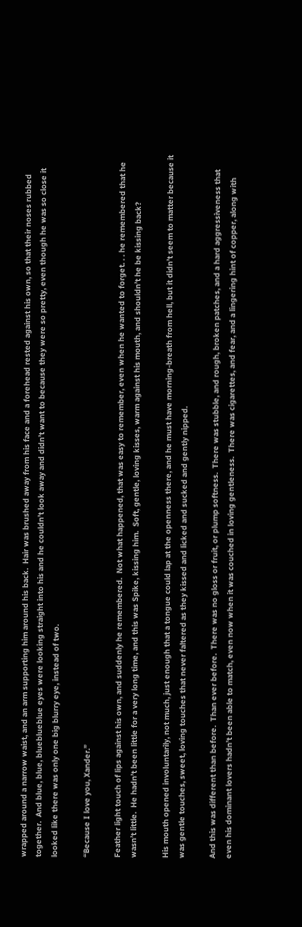wrapped around a narrow waist, and an arm supporting him around his back.  Hair was brushed away from his face and a forehead rested against his own, so that their noses rubbed together.  And blue, blue, blueblueblue eyes were looking straight into his and he couldn’t look away and didn’t want to because they were so pretty, even though he was so close it looked like there was only one big blurry eye, instead of two.

“Because I love you, Xander.”

Feather light touch of lips against his own, and suddenly he remembered.  Not what happened, that was easy to remember, even when he wanted to forget. . . he remembered that he wasn’t little.  He hadn’t been little for a very long time, and this was Spike, kissing him.  Soft, gentle, loving kisses, warm against his mouth, and shouldn’t he be kissing back?

His mouth opened involuntarily, not much, just enough that a tongue could lap at the openness there, and he must have morning-breath from hell, but it didn’t seem to matter because it was gentle touches, sweet, loving touches that never faltered as they kissed and licked and sucked and gently nipped.

And this was different than before.  Than ever before.  There was no gloss or fruit, or plump softness.  There was stubble, and rough, broken patches, and a hard aggressiveness that even his dominant lovers hadn’t been able to match, even now when it was couched in loving gentleness.  There was cigarettes, and fear, and a lingering hint of copper, along with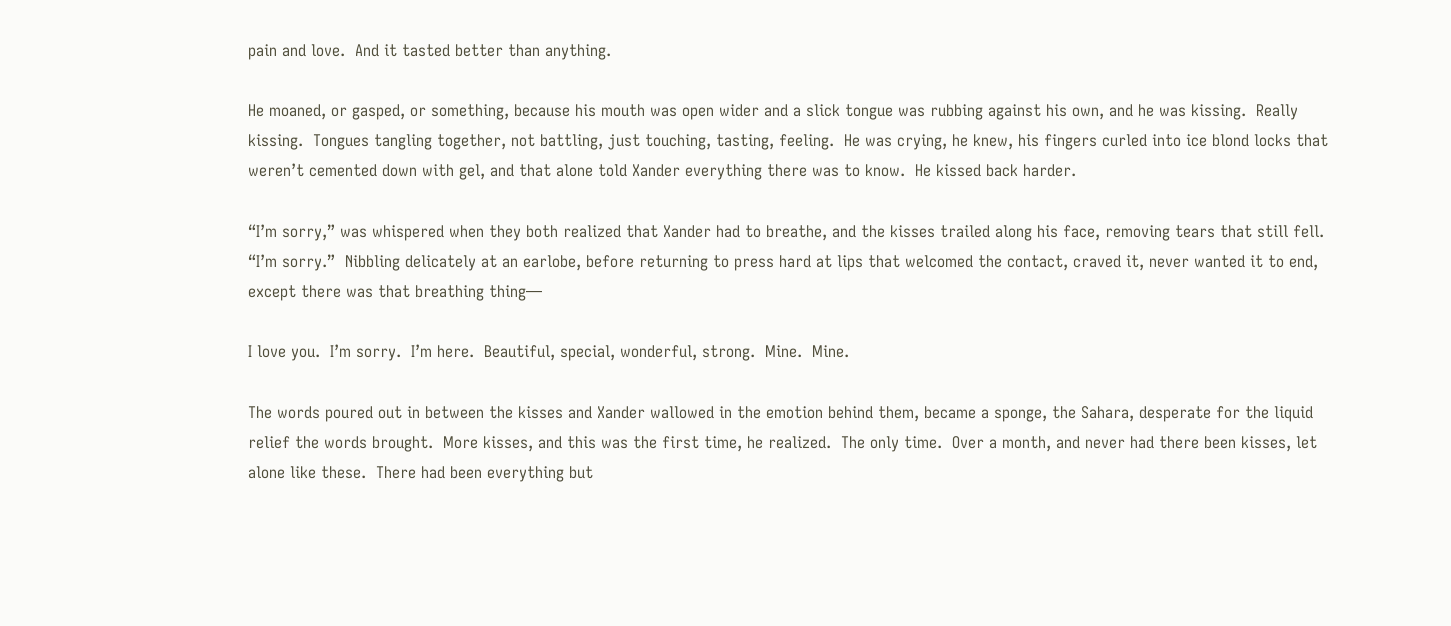pain and love.  And it tasted better than anything.

He moaned, or gasped, or something, because his mouth was open wider and a slick tongue was rubbing against his own, and he was kissing.  Really kissing.  Tongues tangling together, not battling, just touching, tasting, feeling.  He was crying, he knew, his fingers curled into ice blond locks that weren’t cemented down with gel, and that alone told Xander everything there was to know.  He kissed back harder.

“I’m sorry,” was whispered when they both realized that Xander had to breathe, and the kisses trailed along his face, removing tears that still fell.  “I’m sorry.”  Nibbling delicately at an earlobe, before returning to press hard at lips that welcomed the contact, craved it, never wanted it to end, except there was that breathing thing—

I love you.  I’m sorry.  I’m here.  Beautiful, special, wonderful, strong.  Mine.  Mine.

The words poured out in between the kisses and Xander wallowed in the emotion behind them, became a sponge, the Sahara, desperate for the liquid relief the words brought.  More kisses, and this was the first time, he realized.  The only time.  Over a month, and never had there been kisses, let alone like these.  There had been everything but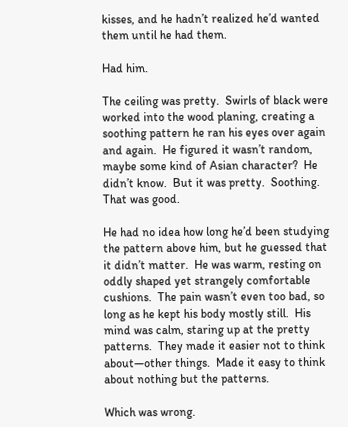kisses, and he hadn’t realized he’d wanted them until he had them.

Had him.

The ceiling was pretty.  Swirls of black were worked into the wood planing, creating a soothing pattern he ran his eyes over again and again.  He figured it wasn’t random, maybe some kind of Asian character?  He didn’t know.  But it was pretty.  Soothing.  That was good.

He had no idea how long he’d been studying the pattern above him, but he guessed that it didn’t matter.  He was warm, resting on oddly shaped yet strangely comfortable cushions.  The pain wasn’t even too bad, so long as he kept his body mostly still.  His mind was calm, staring up at the pretty patterns.  They made it easier not to think about—other things.  Made it easy to think about nothing but the patterns.

Which was wrong.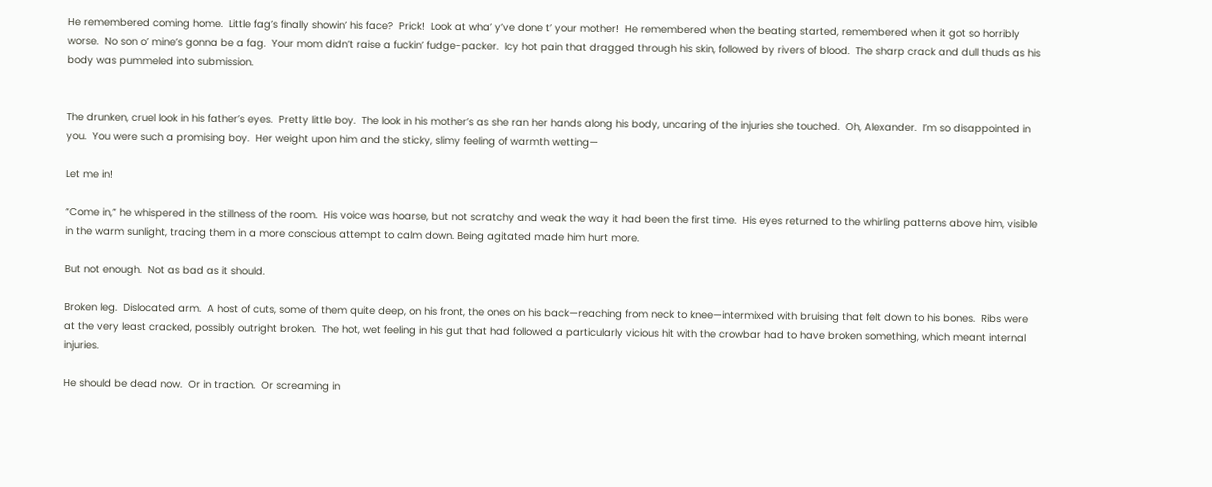He remembered coming home.  Little fag’s finally showin’ his face?  Prick!  Look at wha’ y’ve done t’ your mother!  He remembered when the beating started, remembered when it got so horribly worse.  No son o’ mine’s gonna be a fag.  Your mom didn’t raise a fuckin’ fudge-packer.  Icy hot pain that dragged through his skin, followed by rivers of blood.  The sharp crack and dull thuds as his body was pummeled into submission.


The drunken, cruel look in his father’s eyes.  Pretty little boy.  The look in his mother’s as she ran her hands along his body, uncaring of the injuries she touched.  Oh, Alexander.  I’m so disappointed in you.  You were such a promising boy.  Her weight upon him and the sticky, slimy feeling of warmth wetting—

Let me in!

“Come in,” he whispered in the stillness of the room.  His voice was hoarse, but not scratchy and weak the way it had been the first time.  His eyes returned to the whirling patterns above him, visible in the warm sunlight, tracing them in a more conscious attempt to calm down. Being agitated made him hurt more.

But not enough.  Not as bad as it should.

Broken leg.  Dislocated arm.  A host of cuts, some of them quite deep, on his front, the ones on his back—reaching from neck to knee—intermixed with bruising that felt down to his bones.  Ribs were at the very least cracked, possibly outright broken.  The hot, wet feeling in his gut that had followed a particularly vicious hit with the crowbar had to have broken something, which meant internal injuries.

He should be dead now.  Or in traction.  Or screaming in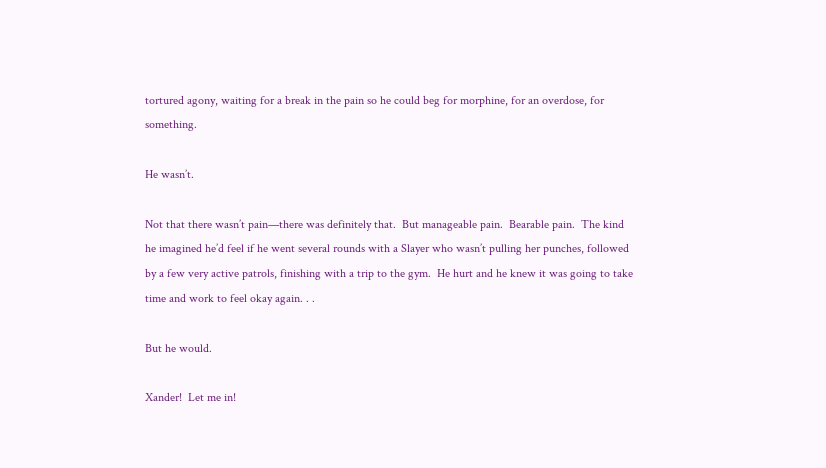tortured agony, waiting for a break in the pain so he could beg for morphine, for an overdose, for something.

He wasn’t.

Not that there wasn’t pain—there was definitely that.  But manageable pain.  Bearable pain.  The kind he imagined he’d feel if he went several rounds with a Slayer who wasn’t pulling her punches, followed by a few very active patrols, finishing with a trip to the gym.  He hurt and he knew it was going to take time and work to feel okay again. . .

But he would.

Xander!  Let me in!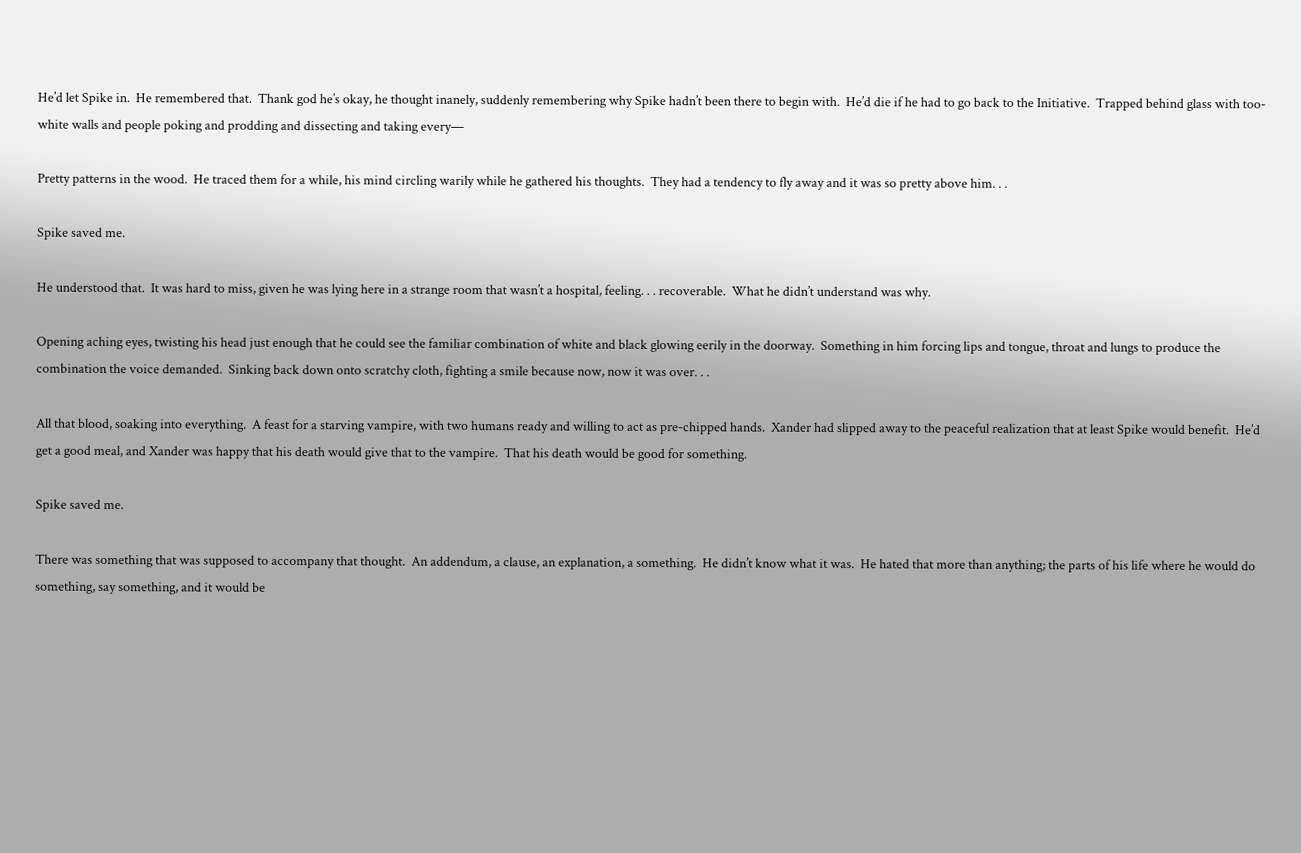He’d let Spike in.  He remembered that.  Thank god he’s okay, he thought inanely, suddenly remembering why Spike hadn’t been there to begin with.  He’d die if he had to go back to the Initiative.  Trapped behind glass with too-white walls and people poking and prodding and dissecting and taking every—

Pretty patterns in the wood.  He traced them for a while, his mind circling warily while he gathered his thoughts.  They had a tendency to fly away and it was so pretty above him. . .

Spike saved me.

He understood that.  It was hard to miss, given he was lying here in a strange room that wasn’t a hospital, feeling. . . recoverable.  What he didn’t understand was why.

Opening aching eyes, twisting his head just enough that he could see the familiar combination of white and black glowing eerily in the doorway.  Something in him forcing lips and tongue, throat and lungs to produce the combination the voice demanded.  Sinking back down onto scratchy cloth, fighting a smile because now, now it was over. . .

All that blood, soaking into everything.  A feast for a starving vampire, with two humans ready and willing to act as pre-chipped hands.  Xander had slipped away to the peaceful realization that at least Spike would benefit.  He’d get a good meal, and Xander was happy that his death would give that to the vampire.  That his death would be good for something.

Spike saved me.

There was something that was supposed to accompany that thought.  An addendum, a clause, an explanation, a something.  He didn’t know what it was.  He hated that more than anything; the parts of his life where he would do something, say something, and it would be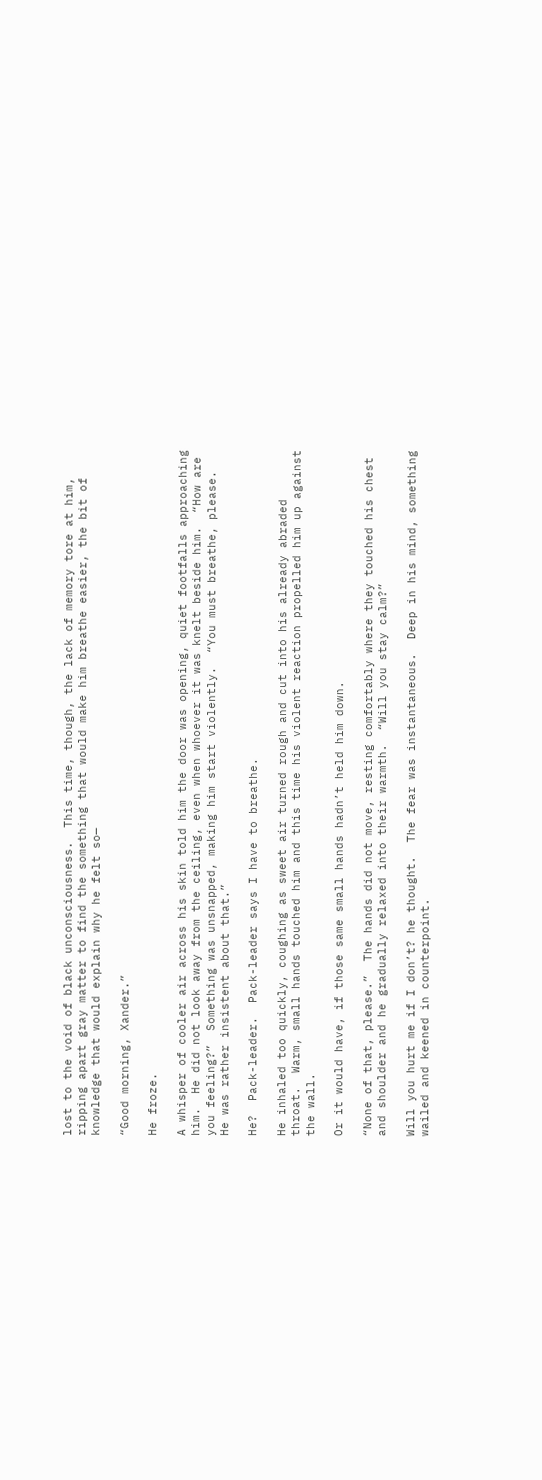lost to the void of black unconsciousness.  This time, though, the lack of memory tore at him, ripping apart gray matter to find the something that would make him breathe easier, the bit of knowledge that would explain why he felt so—

“Good morning, Xander.”

He froze.

A whisper of cooler air across his skin told him the door was opening, quiet footfalls approaching him.  He did not look away from the ceiling, even when whoever it was knelt beside him.  “How are you feeling?”  Something was unsnapped, making him start violently.  “You must breathe, please.  He was rather insistent about that.”

He?  Pack-leader.  Pack-leader says I have to breathe.

He inhaled too quickly, coughing as sweet air turned rough and cut into his already abraded throat.  Warm, small hands touched him and this time his violent reaction propelled him up against the wall.

Or it would have, if those same small hands hadn’t held him down.

“None of that, please.”  The hands did not move, resting comfortably where they touched his chest and shoulder and he gradually relaxed into their warmth.  “Will you stay calm?”

Will you hurt me if I don’t? he thought.  The fear was instantaneous.  Deep in his mind, something wailed and keened in counterpoint.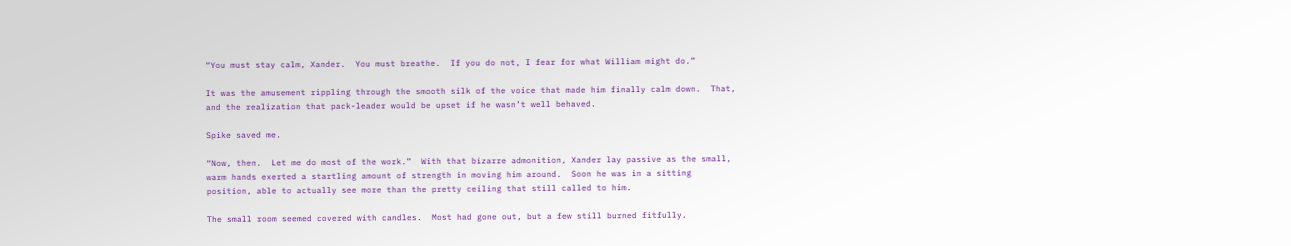“You must stay calm, Xander.  You must breathe.  If you do not, I fear for what William might do.”

It was the amusement rippling through the smooth silk of the voice that made him finally calm down.  That, and the realization that pack-leader would be upset if he wasn’t well behaved.

Spike saved me.

“Now, then.  Let me do most of the work.”  With that bizarre admonition, Xander lay passive as the small, warm hands exerted a startling amount of strength in moving him around.  Soon he was in a sitting position, able to actually see more than the pretty ceiling that still called to him.

The small room seemed covered with candles.  Most had gone out, but a few still burned fitfully.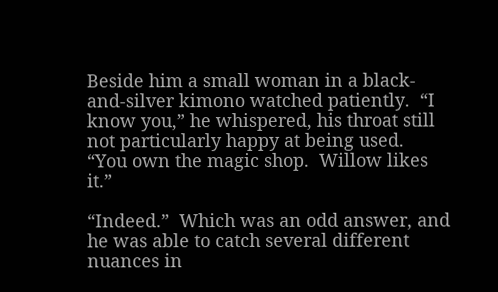Beside him a small woman in a black-and-silver kimono watched patiently.  “I know you,” he whispered, his throat still not particularly happy at being used.  “You own the magic shop.  Willow likes it.”

“Indeed.”  Which was an odd answer, and he was able to catch several different nuances in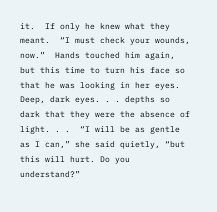it.  If only he knew what they meant.  “I must check your wounds, now.”  Hands touched him again, but this time to turn his face so that he was looking in her eyes.  Deep, dark eyes. . . depths so dark that they were the absence of light. . .  “I will be as gentle as I can,” she said quietly, “but this will hurt. Do you understand?”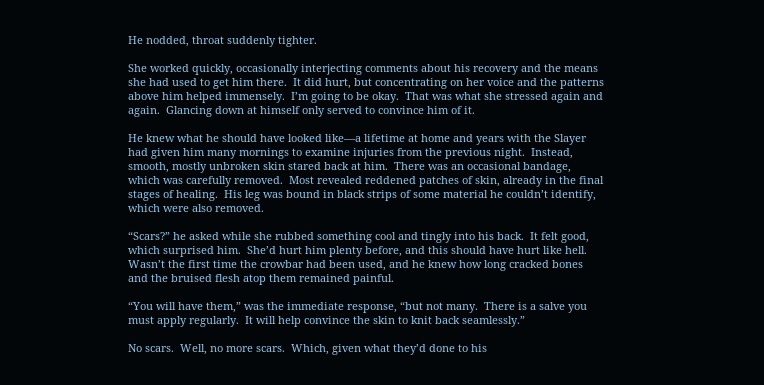He nodded, throat suddenly tighter.

She worked quickly, occasionally interjecting comments about his recovery and the means she had used to get him there.  It did hurt, but concentrating on her voice and the patterns above him helped immensely.  I’m going to be okay.  That was what she stressed again and again.  Glancing down at himself only served to convince him of it.

He knew what he should have looked like—a lifetime at home and years with the Slayer had given him many mornings to examine injuries from the previous night.  Instead, smooth, mostly unbroken skin stared back at him.  There was an occasional bandage, which was carefully removed.  Most revealed reddened patches of skin, already in the final stages of healing.  His leg was bound in black strips of some material he couldn’t identify, which were also removed.

“Scars?” he asked while she rubbed something cool and tingly into his back.  It felt good, which surprised him.  She’d hurt him plenty before, and this should have hurt like hell.  Wasn’t the first time the crowbar had been used, and he knew how long cracked bones and the bruised flesh atop them remained painful.

“You will have them,” was the immediate response, “but not many.  There is a salve you must apply regularly.  It will help convince the skin to knit back seamlessly.”

No scars.  Well, no more scars.  Which, given what they’d done to his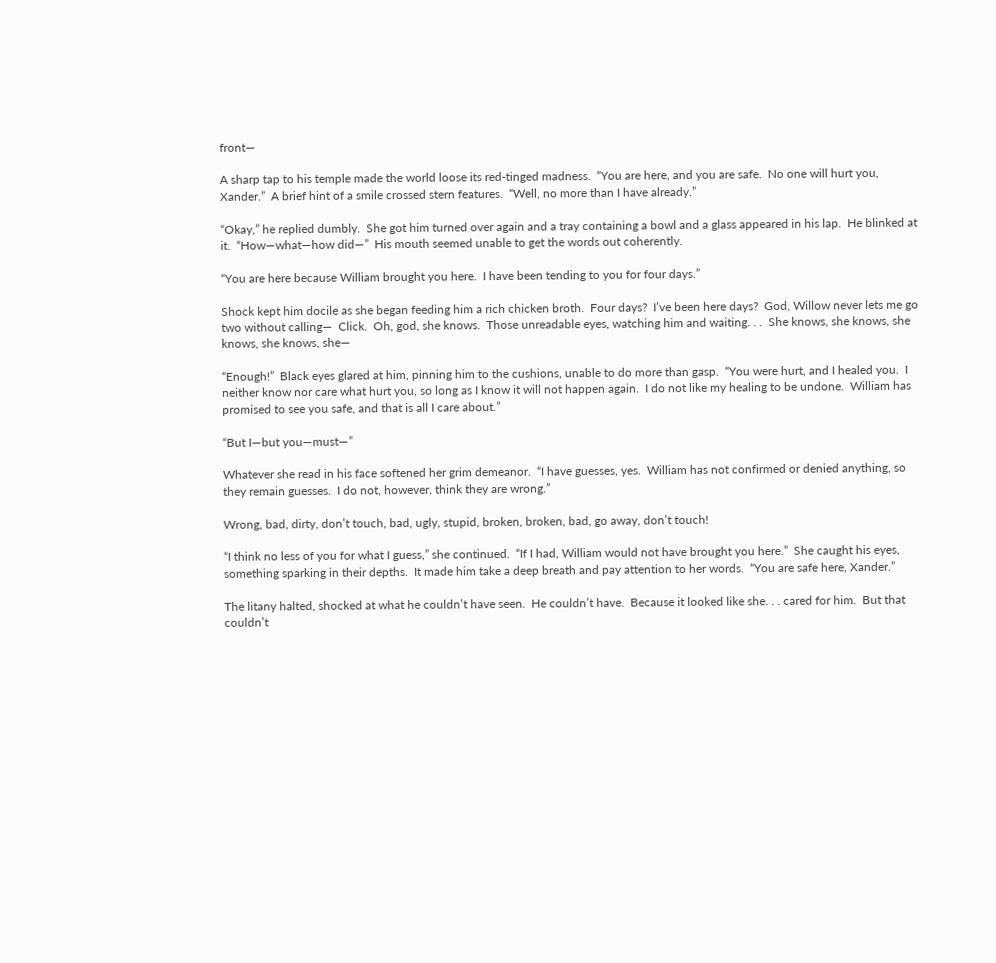front—

A sharp tap to his temple made the world loose its red-tinged madness.  “You are here, and you are safe.  No one will hurt you, Xander.”  A brief hint of a smile crossed stern features.  “Well, no more than I have already.”

“Okay,” he replied dumbly.  She got him turned over again and a tray containing a bowl and a glass appeared in his lap.  He blinked at it.  “How—what—how did—”  His mouth seemed unable to get the words out coherently.

“You are here because William brought you here.  I have been tending to you for four days.”

Shock kept him docile as she began feeding him a rich chicken broth.  Four days?  I’ve been here days?  God, Willow never lets me go two without calling—  Click.  Oh, god, she knows.  Those unreadable eyes, watching him and waiting. . .  She knows, she knows, she knows, she knows, she—

“Enough!”  Black eyes glared at him, pinning him to the cushions, unable to do more than gasp.  “You were hurt, and I healed you.  I neither know nor care what hurt you, so long as I know it will not happen again.  I do not like my healing to be undone.  William has promised to see you safe, and that is all I care about.”

“But I—but you—must—”

Whatever she read in his face softened her grim demeanor.  “I have guesses, yes.  William has not confirmed or denied anything, so they remain guesses.  I do not, however, think they are wrong.”

Wrong, bad, dirty, don’t touch, bad, ugly, stupid, broken, broken, bad, go away, don’t touch!

“I think no less of you for what I guess,” she continued.  “If I had, William would not have brought you here.”  She caught his eyes, something sparking in their depths.  It made him take a deep breath and pay attention to her words.  “You are safe here, Xander.”

The litany halted, shocked at what he couldn’t have seen.  He couldn’t have.  Because it looked like she. . . cared for him.  But that couldn’t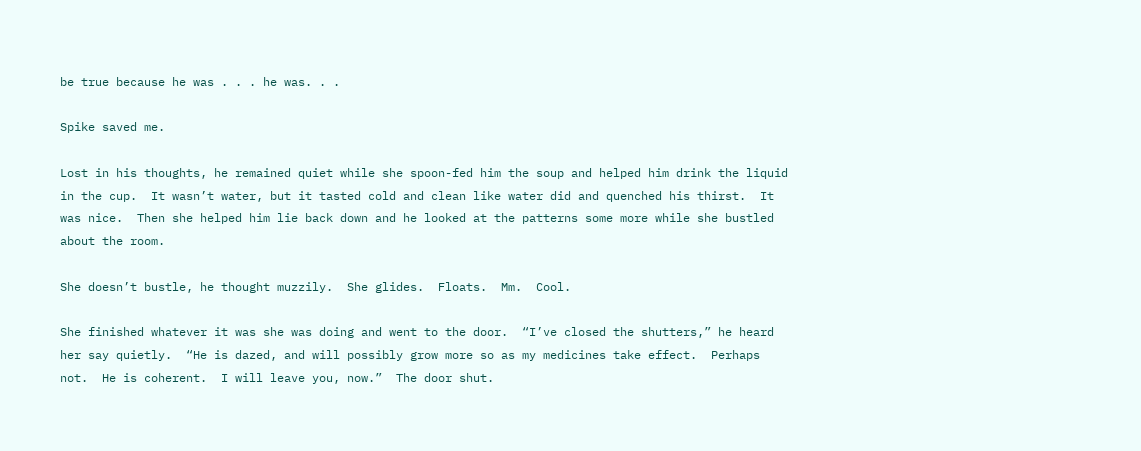be true because he was . . . he was. . .

Spike saved me.

Lost in his thoughts, he remained quiet while she spoon-fed him the soup and helped him drink the liquid in the cup.  It wasn’t water, but it tasted cold and clean like water did and quenched his thirst.  It was nice.  Then she helped him lie back down and he looked at the patterns some more while she bustled about the room.

She doesn’t bustle, he thought muzzily.  She glides.  Floats.  Mm.  Cool.

She finished whatever it was she was doing and went to the door.  “I’ve closed the shutters,” he heard her say quietly.  “He is dazed, and will possibly grow more so as my medicines take effect.  Perhaps not.  He is coherent.  I will leave you, now.”  The door shut.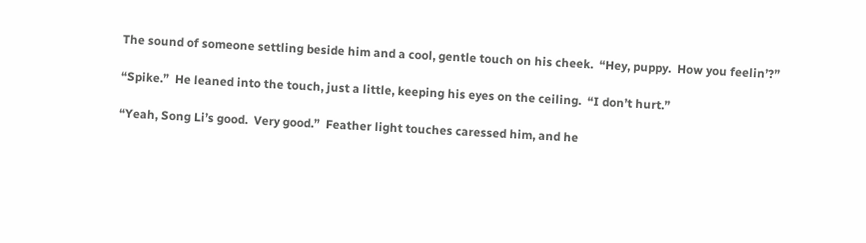The sound of someone settling beside him and a cool, gentle touch on his cheek.  “Hey, puppy.  How you feelin’?”

“Spike.”  He leaned into the touch, just a little, keeping his eyes on the ceiling.  “I don’t hurt.”

“Yeah, Song Li’s good.  Very good.”  Feather light touches caressed him, and he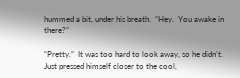hummed a bit, under his breath.  “Hey.  You awake in there?”

“Pretty.”  It was too hard to look away, so he didn’t.  Just pressed himself closer to the cool,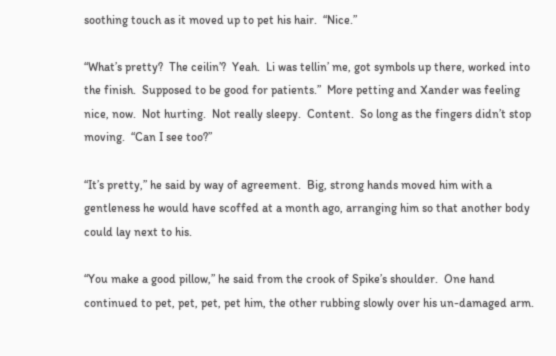soothing touch as it moved up to pet his hair.  “Nice.”

“What’s pretty?  The ceilin’?  Yeah.  Li was tellin’ me, got symbols up there, worked into the finish.  Supposed to be good for patients.”  More petting and Xander was feeling nice, now.  Not hurting.  Not really sleepy.  Content.  So long as the fingers didn’t stop moving.  “Can I see too?”

“It’s pretty,” he said by way of agreement.  Big, strong hands moved him with a gentleness he would have scoffed at a month ago, arranging him so that another body could lay next to his.

“You make a good pillow,” he said from the crook of Spike’s shoulder.  One hand continued to pet, pet, pet, pet him, the other rubbing slowly over his un-damaged arm.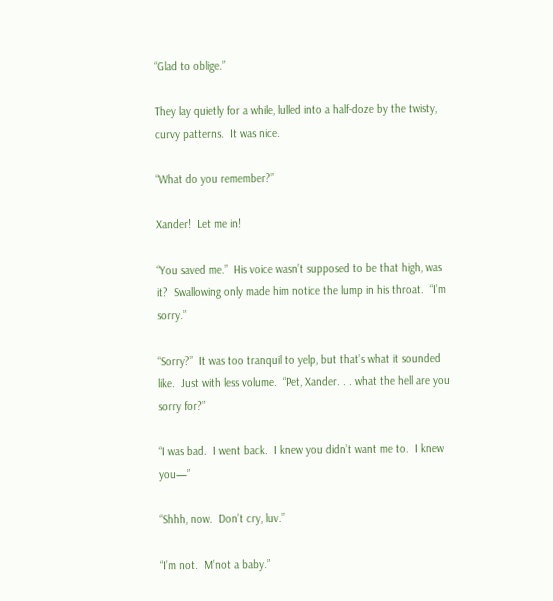“Glad to oblige.”

They lay quietly for a while, lulled into a half-doze by the twisty, curvy patterns.  It was nice.

“What do you remember?”

Xander!  Let me in!

“You saved me.”  His voice wasn’t supposed to be that high, was it?  Swallowing only made him notice the lump in his throat.  “I’m sorry.”

“Sorry?”  It was too tranquil to yelp, but that’s what it sounded like.  Just with less volume.  “Pet, Xander. . . what the hell are you sorry for?”

“I was bad.  I went back.  I knew you didn’t want me to.  I knew you—”

“Shhh, now.  Don’t cry, luv.”

“I’m not.  M’not a baby.”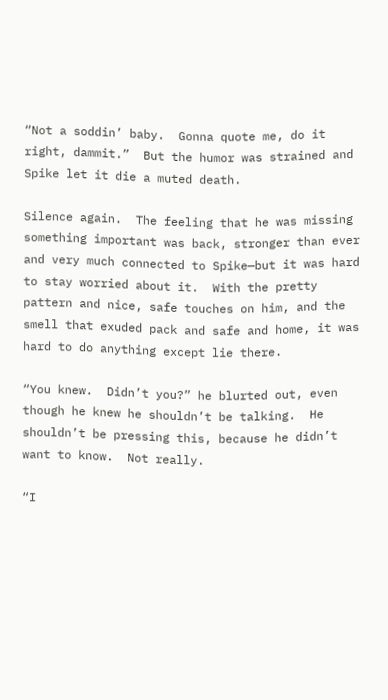“Not a soddin’ baby.  Gonna quote me, do it right, dammit.”  But the humor was strained and Spike let it die a muted death.

Silence again.  The feeling that he was missing something important was back, stronger than ever and very much connected to Spike—but it was hard to stay worried about it.  With the pretty pattern and nice, safe touches on him, and the smell that exuded pack and safe and home, it was hard to do anything except lie there.

“You knew.  Didn’t you?” he blurted out, even though he knew he shouldn’t be talking.  He shouldn’t be pressing this, because he didn’t want to know.  Not really.

“I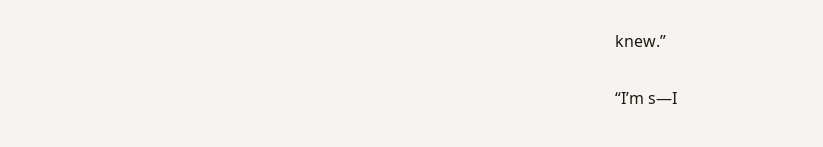knew.”

“I’m s—I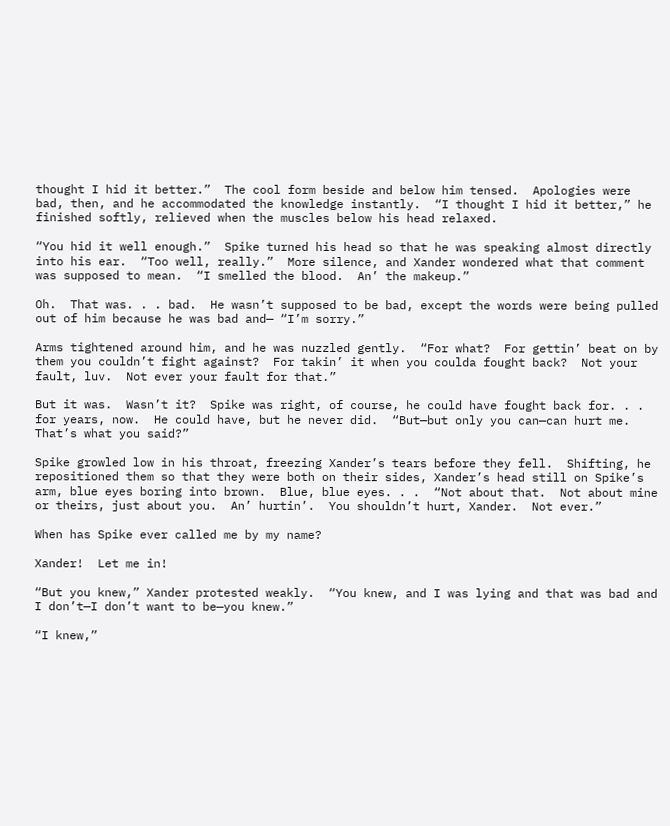thought I hid it better.”  The cool form beside and below him tensed.  Apologies were bad, then, and he accommodated the knowledge instantly.  “I thought I hid it better,” he finished softly, relieved when the muscles below his head relaxed.

“You hid it well enough.”  Spike turned his head so that he was speaking almost directly into his ear.  “Too well, really.”  More silence, and Xander wondered what that comment was supposed to mean.  “I smelled the blood.  An’ the makeup.”

Oh.  That was. . . bad.  He wasn’t supposed to be bad, except the words were being pulled out of him because he was bad and— “I’m sorry.”

Arms tightened around him, and he was nuzzled gently.  “For what?  For gettin’ beat on by them you couldn’t fight against?  For takin’ it when you coulda fought back?  Not your fault, luv.  Not ever your fault for that.”

But it was.  Wasn’t it?  Spike was right, of course, he could have fought back for. . . for years, now.  He could have, but he never did.  “But—but only you can—can hurt me.  That’s what you said?”

Spike growled low in his throat, freezing Xander’s tears before they fell.  Shifting, he repositioned them so that they were both on their sides, Xander’s head still on Spike’s arm, blue eyes boring into brown.  Blue, blue eyes. . .  “Not about that.  Not about mine or theirs, just about you.  An’ hurtin’.  You shouldn’t hurt, Xander.  Not ever.”

When has Spike ever called me by my name?

Xander!  Let me in!

“But you knew,” Xander protested weakly.  “You knew, and I was lying and that was bad and I don’t—I don’t want to be—you knew.”

“I knew,”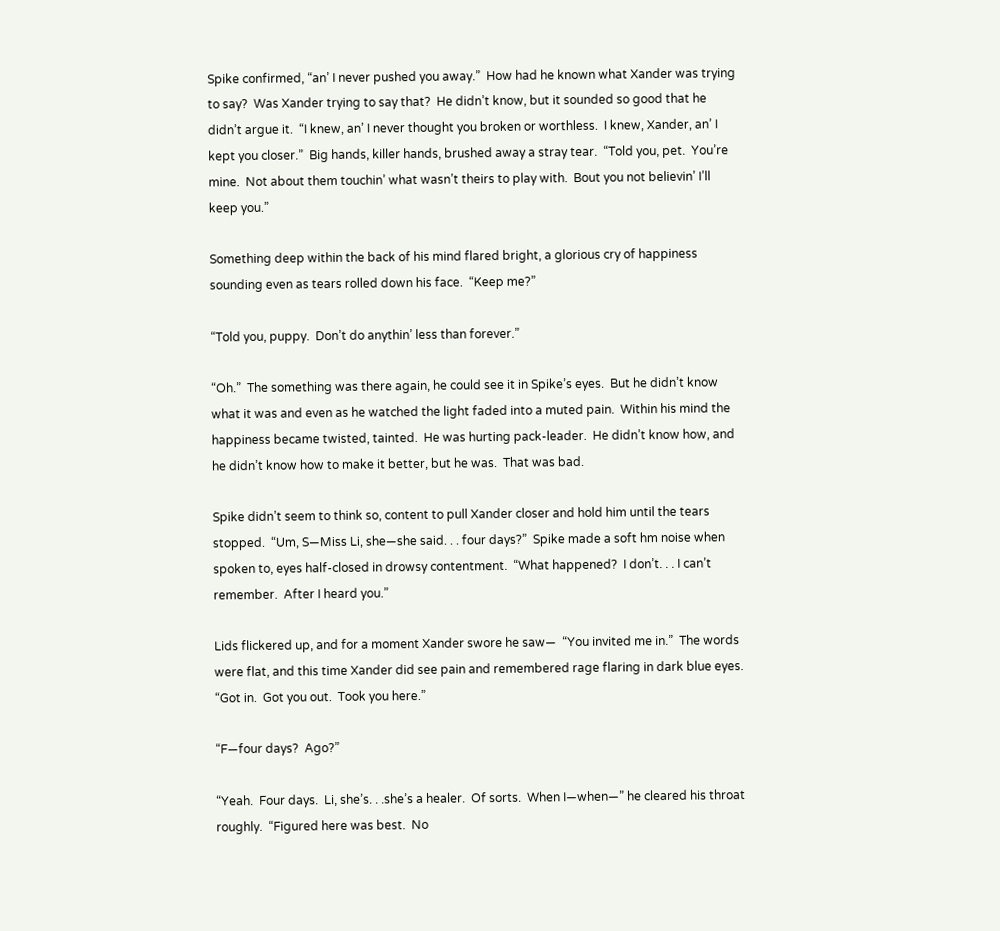Spike confirmed, “an’ I never pushed you away.”  How had he known what Xander was trying to say?  Was Xander trying to say that?  He didn’t know, but it sounded so good that he didn’t argue it.  “I knew, an’ I never thought you broken or worthless.  I knew, Xander, an’ I kept you closer.”  Big hands, killer hands, brushed away a stray tear.  “Told you, pet.  You’re mine.  Not about them touchin’ what wasn’t theirs to play with.  Bout you not believin’ I’ll keep you.”

Something deep within the back of his mind flared bright, a glorious cry of happiness sounding even as tears rolled down his face.  “Keep me?”

“Told you, puppy.  Don’t do anythin’ less than forever.”

“Oh.”  The something was there again, he could see it in Spike’s eyes.  But he didn’t know what it was and even as he watched the light faded into a muted pain.  Within his mind the happiness became twisted, tainted.  He was hurting pack-leader.  He didn’t know how, and he didn’t know how to make it better, but he was.  That was bad.

Spike didn’t seem to think so, content to pull Xander closer and hold him until the tears stopped.  “Um, S—Miss Li, she—she said. . . four days?”  Spike made a soft hm noise when spoken to, eyes half-closed in drowsy contentment.  “What happened?  I don’t. . . I can’t remember.  After I heard you.”

Lids flickered up, and for a moment Xander swore he saw—  “You invited me in.”  The words were flat, and this time Xander did see pain and remembered rage flaring in dark blue eyes.  “Got in.  Got you out.  Took you here.”

“F—four days?  Ago?”

“Yeah.  Four days.  Li, she’s. . .she’s a healer.  Of sorts.  When I—when—” he cleared his throat roughly.  “Figured here was best.  No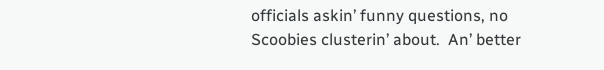officials askin’ funny questions, no Scoobies clusterin’ about.  An’ better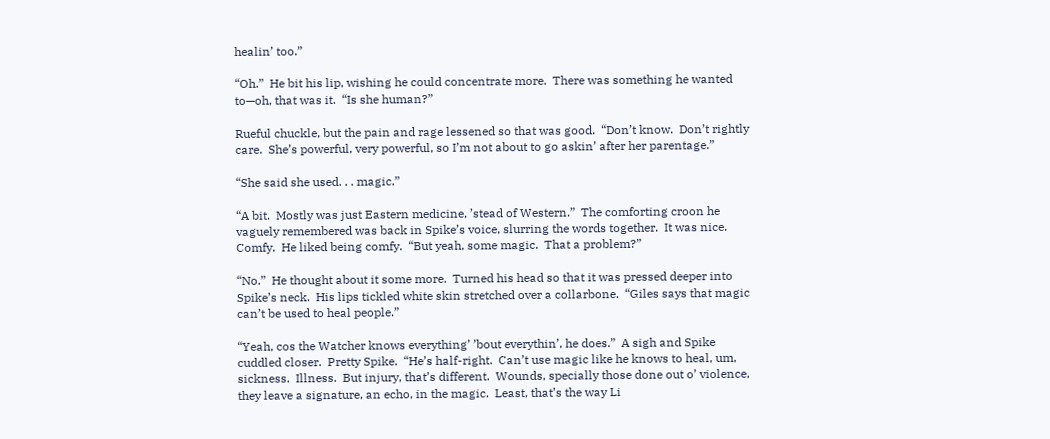healin’ too.”

“Oh.”  He bit his lip, wishing he could concentrate more.  There was something he wanted to—oh, that was it.  “Is she human?”

Rueful chuckle, but the pain and rage lessened so that was good.  “Don’t know.  Don’t rightly care.  She’s powerful, very powerful, so I’m not about to go askin’ after her parentage.”

“She said she used. . . magic.”

“A bit.  Mostly was just Eastern medicine, ’stead of Western.”  The comforting croon he vaguely remembered was back in Spike’s voice, slurring the words together.  It was nice.  Comfy.  He liked being comfy.  “But yeah, some magic.  That a problem?”

“No.”  He thought about it some more.  Turned his head so that it was pressed deeper into Spike’s neck.  His lips tickled white skin stretched over a collarbone.  “Giles says that magic can’t be used to heal people.”

“Yeah, cos the Watcher knows everything’ ’bout everythin’, he does.”  A sigh and Spike cuddled closer.  Pretty Spike.  “He’s half-right.  Can’t use magic like he knows to heal, um, sickness.  Illness.  But injury, that’s different.  Wounds, specially those done out o’ violence, they leave a signature, an echo, in the magic.  Least, that’s the way Li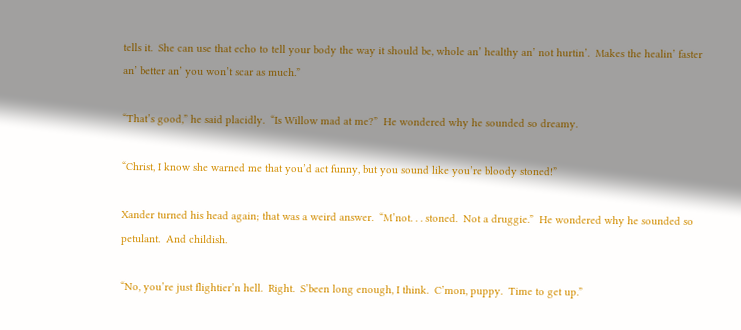tells it.  She can use that echo to tell your body the way it should be, whole an’ healthy an’ not hurtin’.  Makes the healin’ faster an’ better an’ you won’t scar as much.”

“That’s good,” he said placidly.  “Is Willow mad at me?”  He wondered why he sounded so dreamy.

“Christ, I know she warned me that you’d act funny, but you sound like you’re bloody stoned!”

Xander turned his head again; that was a weird answer.  “M’not. . . stoned.  Not a druggie.”  He wondered why he sounded so petulant.  And childish.

“No, you’re just flightier’n hell.  Right.  S’been long enough, I think.  C’mon, puppy.  Time to get up.”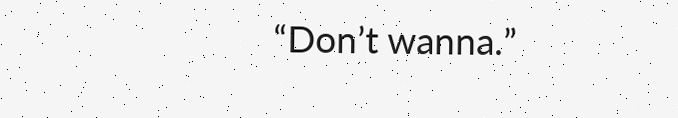“Don’t wanna.”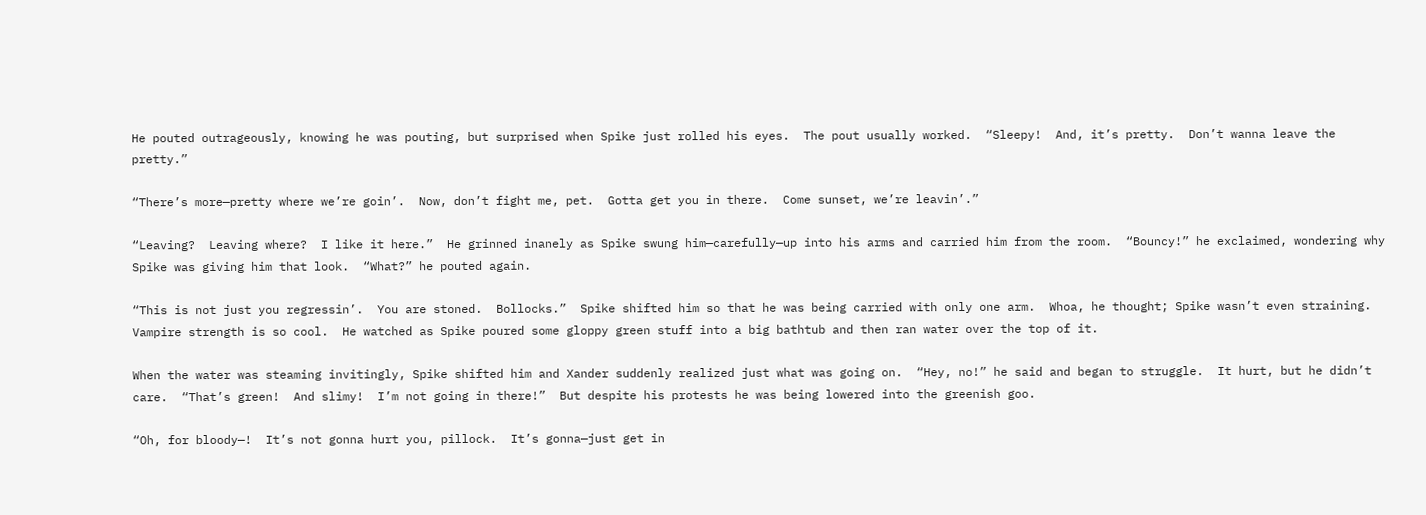He pouted outrageously, knowing he was pouting, but surprised when Spike just rolled his eyes.  The pout usually worked.  “Sleepy!  And, it’s pretty.  Don’t wanna leave the pretty.”

“There’s more—pretty where we’re goin’.  Now, don’t fight me, pet.  Gotta get you in there.  Come sunset, we’re leavin’.”

“Leaving?  Leaving where?  I like it here.”  He grinned inanely as Spike swung him—carefully—up into his arms and carried him from the room.  “Bouncy!” he exclaimed, wondering why Spike was giving him that look.  “What?” he pouted again.

“This is not just you regressin’.  You are stoned.  Bollocks.”  Spike shifted him so that he was being carried with only one arm.  Whoa, he thought; Spike wasn’t even straining.  Vampire strength is so cool.  He watched as Spike poured some gloppy green stuff into a big bathtub and then ran water over the top of it.

When the water was steaming invitingly, Spike shifted him and Xander suddenly realized just what was going on.  “Hey, no!” he said and began to struggle.  It hurt, but he didn’t care.  “That’s green!  And slimy!  I’m not going in there!”  But despite his protests he was being lowered into the greenish goo.

“Oh, for bloody—!  It’s not gonna hurt you, pillock.  It’s gonna—just get in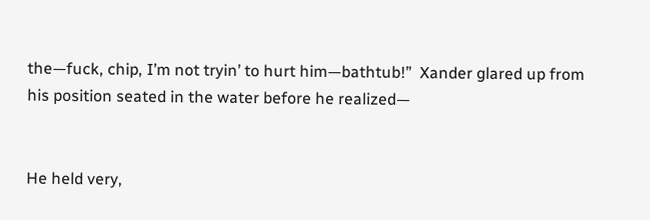the—fuck, chip, I’m not tryin’ to hurt him—bathtub!”  Xander glared up from his position seated in the water before he realized—


He held very,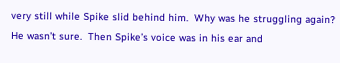very still while Spike slid behind him.  Why was he struggling again?  He wasn’t sure.  Then Spike’s voice was in his ear and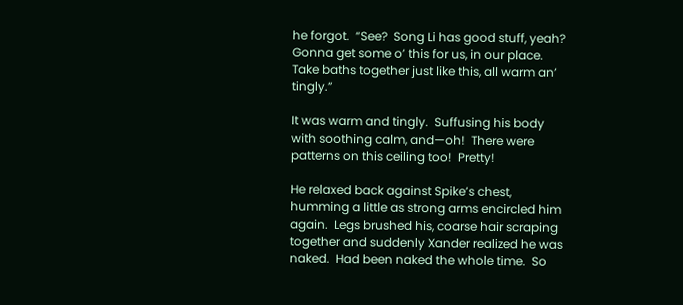he forgot.  “See?  Song Li has good stuff, yeah?  Gonna get some o’ this for us, in our place.  Take baths together just like this, all warm an’ tingly.”

It was warm and tingly.  Suffusing his body with soothing calm, and—oh!  There were patterns on this ceiling too!  Pretty!

He relaxed back against Spike’s chest, humming a little as strong arms encircled him again.  Legs brushed his, coarse hair scraping together and suddenly Xander realized he was naked.  Had been naked the whole time.  So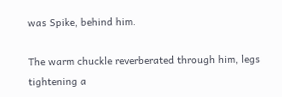was Spike, behind him.

The warm chuckle reverberated through him, legs tightening a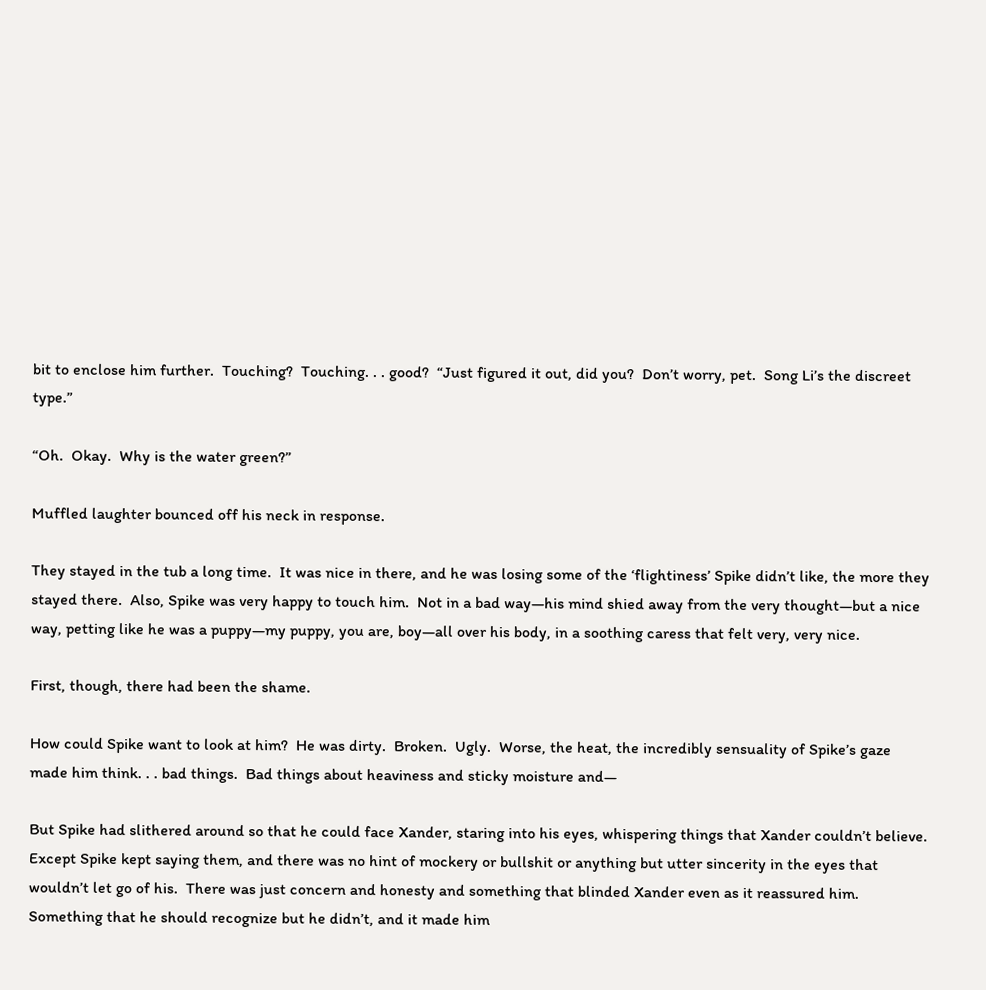bit to enclose him further.  Touching?  Touching. . . good?  “Just figured it out, did you?  Don’t worry, pet.  Song Li’s the discreet type.”

“Oh.  Okay.  Why is the water green?”

Muffled laughter bounced off his neck in response.

They stayed in the tub a long time.  It was nice in there, and he was losing some of the ‘flightiness’ Spike didn’t like, the more they stayed there.  Also, Spike was very happy to touch him.  Not in a bad way—his mind shied away from the very thought—but a nice way, petting like he was a puppy—my puppy, you are, boy—all over his body, in a soothing caress that felt very, very nice.

First, though, there had been the shame.

How could Spike want to look at him?  He was dirty.  Broken.  Ugly.  Worse, the heat, the incredibly sensuality of Spike’s gaze made him think. . . bad things.  Bad things about heaviness and sticky moisture and—

But Spike had slithered around so that he could face Xander, staring into his eyes, whispering things that Xander couldn’t believe.  Except Spike kept saying them, and there was no hint of mockery or bullshit or anything but utter sincerity in the eyes that wouldn’t let go of his.  There was just concern and honesty and something that blinded Xander even as it reassured him.  Something that he should recognize but he didn’t, and it made him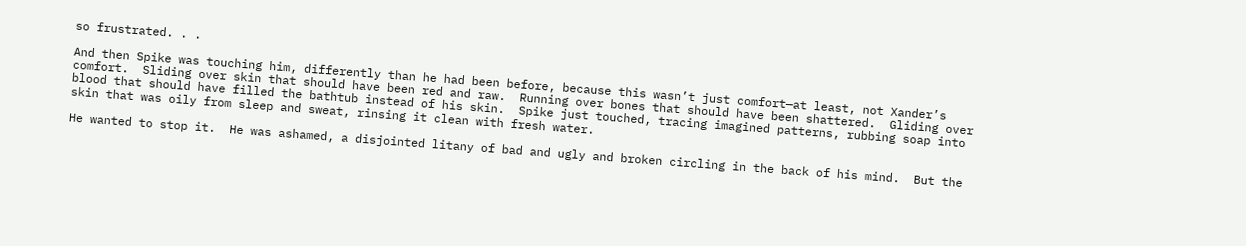so frustrated. . .

And then Spike was touching him, differently than he had been before, because this wasn’t just comfort—at least, not Xander’s comfort.  Sliding over skin that should have been red and raw.  Running over bones that should have been shattered.  Gliding over blood that should have filled the bathtub instead of his skin.  Spike just touched, tracing imagined patterns, rubbing soap into skin that was oily from sleep and sweat, rinsing it clean with fresh water.

He wanted to stop it.  He was ashamed, a disjointed litany of bad and ugly and broken circling in the back of his mind.  But the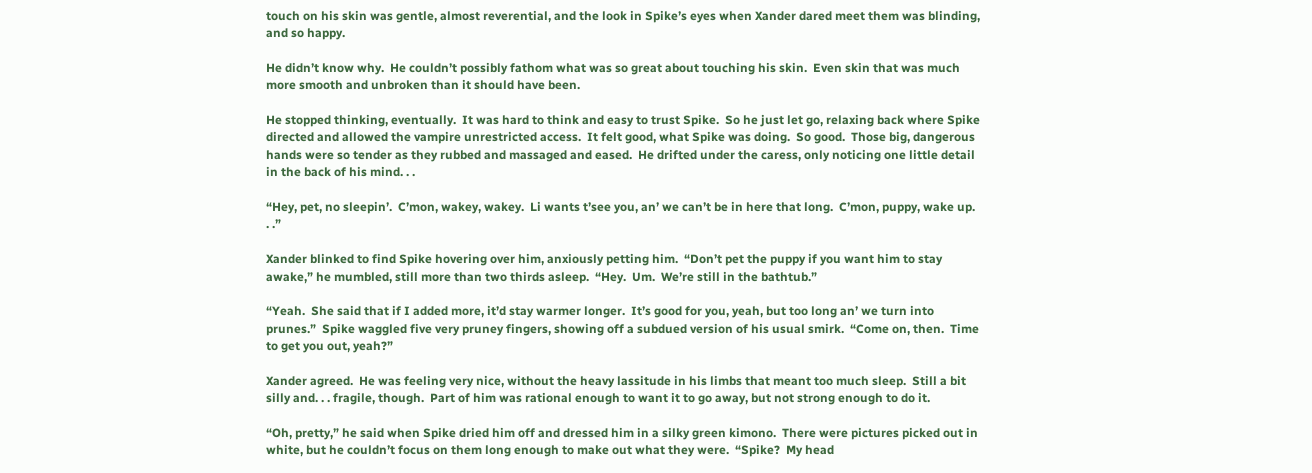touch on his skin was gentle, almost reverential, and the look in Spike’s eyes when Xander dared meet them was blinding, and so happy.

He didn’t know why.  He couldn’t possibly fathom what was so great about touching his skin.  Even skin that was much more smooth and unbroken than it should have been.

He stopped thinking, eventually.  It was hard to think and easy to trust Spike.  So he just let go, relaxing back where Spike directed and allowed the vampire unrestricted access.  It felt good, what Spike was doing.  So good.  Those big, dangerous hands were so tender as they rubbed and massaged and eased.  He drifted under the caress, only noticing one little detail in the back of his mind. . .

“Hey, pet, no sleepin’.  C’mon, wakey, wakey.  Li wants t’see you, an’ we can’t be in here that long.  C’mon, puppy, wake up. . .”

Xander blinked to find Spike hovering over him, anxiously petting him.  “Don’t pet the puppy if you want him to stay awake,” he mumbled, still more than two thirds asleep.  “Hey.  Um.  We’re still in the bathtub.”

“Yeah.  She said that if I added more, it’d stay warmer longer.  It’s good for you, yeah, but too long an’ we turn into prunes.”  Spike waggled five very pruney fingers, showing off a subdued version of his usual smirk.  “Come on, then.  Time to get you out, yeah?”

Xander agreed.  He was feeling very nice, without the heavy lassitude in his limbs that meant too much sleep.  Still a bit silly and. . . fragile, though.  Part of him was rational enough to want it to go away, but not strong enough to do it.

“Oh, pretty,” he said when Spike dried him off and dressed him in a silky green kimono.  There were pictures picked out in white, but he couldn’t focus on them long enough to make out what they were.  “Spike?  My head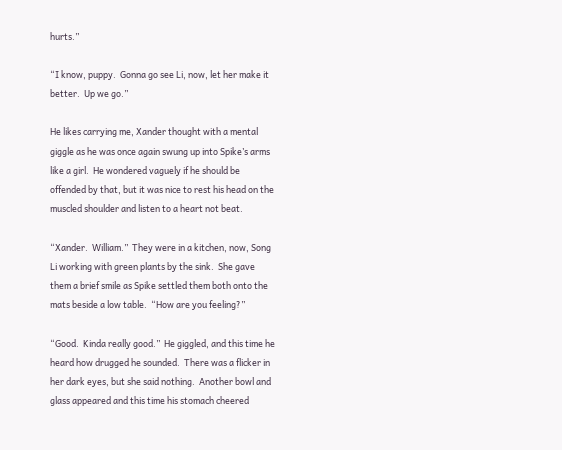hurts.”

“I know, puppy.  Gonna go see Li, now, let her make it better.  Up we go.”

He likes carrying me, Xander thought with a mental giggle as he was once again swung up into Spike’s arms like a girl.  He wondered vaguely if he should be offended by that, but it was nice to rest his head on the muscled shoulder and listen to a heart not beat.

“Xander.  William.”  They were in a kitchen, now, Song Li working with green plants by the sink.  She gave them a brief smile as Spike settled them both onto the mats beside a low table.  “How are you feeling?”

“Good.  Kinda really good.”  He giggled, and this time he heard how drugged he sounded.  There was a flicker in her dark eyes, but she said nothing.  Another bowl and glass appeared and this time his stomach cheered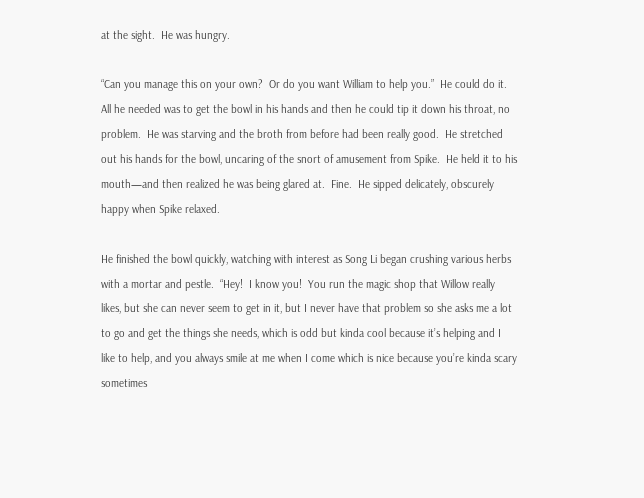at the sight.  He was hungry.

“Can you manage this on your own?  Or do you want William to help you.”  He could do it.  All he needed was to get the bowl in his hands and then he could tip it down his throat, no problem.  He was starving and the broth from before had been really good.  He stretched out his hands for the bowl, uncaring of the snort of amusement from Spike.  He held it to his mouth—and then realized he was being glared at.  Fine.  He sipped delicately, obscurely happy when Spike relaxed.

He finished the bowl quickly, watching with interest as Song Li began crushing various herbs with a mortar and pestle.  “Hey!  I know you!  You run the magic shop that Willow really likes, but she can never seem to get in it, but I never have that problem so she asks me a lot to go and get the things she needs, which is odd but kinda cool because it’s helping and I like to help, and you always smile at me when I come which is nice because you’re kinda scary sometimes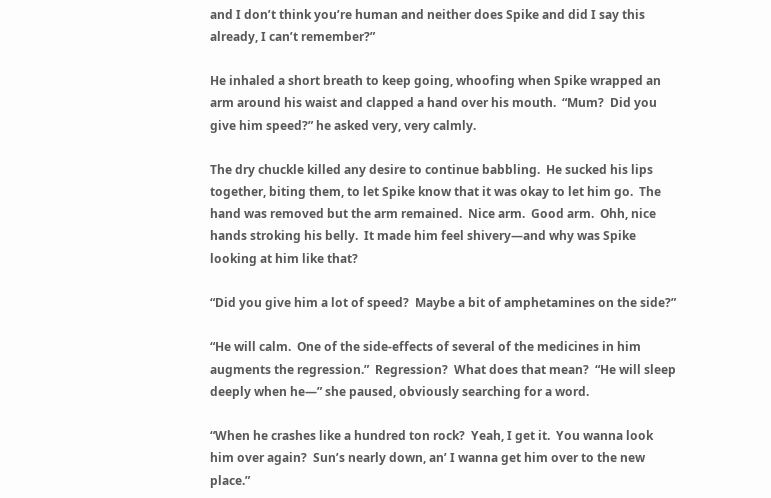and I don’t think you’re human and neither does Spike and did I say this already, I can’t remember?”

He inhaled a short breath to keep going, whoofing when Spike wrapped an arm around his waist and clapped a hand over his mouth.  “Mum?  Did you give him speed?” he asked very, very calmly.

The dry chuckle killed any desire to continue babbling.  He sucked his lips together, biting them, to let Spike know that it was okay to let him go.  The hand was removed but the arm remained.  Nice arm.  Good arm.  Ohh, nice hands stroking his belly.  It made him feel shivery—and why was Spike looking at him like that?

“Did you give him a lot of speed?  Maybe a bit of amphetamines on the side?”

“He will calm.  One of the side-effects of several of the medicines in him augments the regression.”  Regression?  What does that mean?  “He will sleep deeply when he—” she paused, obviously searching for a word.

“When he crashes like a hundred ton rock?  Yeah, I get it.  You wanna look him over again?  Sun’s nearly down, an’ I wanna get him over to the new place.”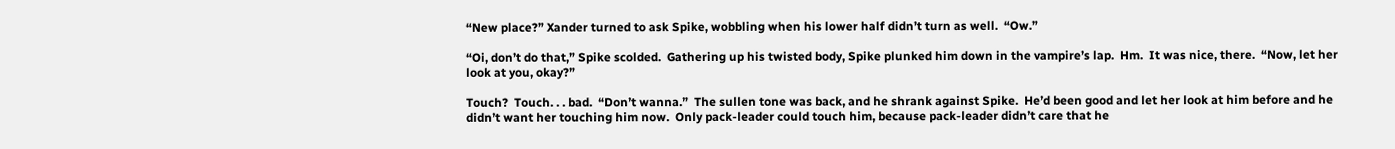“New place?” Xander turned to ask Spike, wobbling when his lower half didn’t turn as well.  “Ow.”

“Oi, don’t do that,” Spike scolded.  Gathering up his twisted body, Spike plunked him down in the vampire’s lap.  Hm.  It was nice, there.  “Now, let her look at you, okay?”

Touch?  Touch. . . bad.  “Don’t wanna.”  The sullen tone was back, and he shrank against Spike.  He’d been good and let her look at him before and he didn’t want her touching him now.  Only pack-leader could touch him, because pack-leader didn’t care that he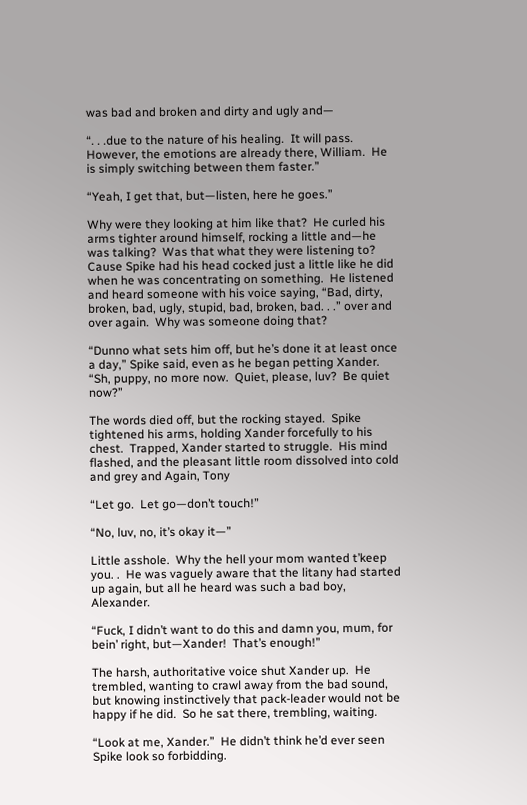was bad and broken and dirty and ugly and—

“. . .due to the nature of his healing.  It will pass.  However, the emotions are already there, William.  He is simply switching between them faster.”

“Yeah, I get that, but—listen, here he goes.”

Why were they looking at him like that?  He curled his arms tighter around himself, rocking a little and—he was talking?  Was that what they were listening to?  Cause Spike had his head cocked just a little like he did when he was concentrating on something.  He listened and heard someone with his voice saying, “Bad, dirty, broken, bad, ugly, stupid, bad, broken, bad. . .” over and over again.  Why was someone doing that?

“Dunno what sets him off, but he’s done it at least once a day,” Spike said, even as he began petting Xander.  “Sh, puppy, no more now.  Quiet, please, luv?  Be quiet now?”

The words died off, but the rocking stayed.  Spike tightened his arms, holding Xander forcefully to his chest.  Trapped, Xander started to struggle.  His mind flashed, and the pleasant little room dissolved into cold and grey and Again, Tony

“Let go.  Let go—don’t touch!”

“No, luv, no, it’s okay it—”

Little asshole.  Why the hell your mom wanted t’keep you. .  He was vaguely aware that the litany had started up again, but all he heard was such a bad boy, Alexander.

“Fuck, I didn’t want to do this and damn you, mum, for bein’ right, but—Xander!  That’s enough!”

The harsh, authoritative voice shut Xander up.  He trembled, wanting to crawl away from the bad sound, but knowing instinctively that pack-leader would not be happy if he did.  So he sat there, trembling, waiting.

“Look at me, Xander.”  He didn’t think he’d ever seen Spike look so forbidding.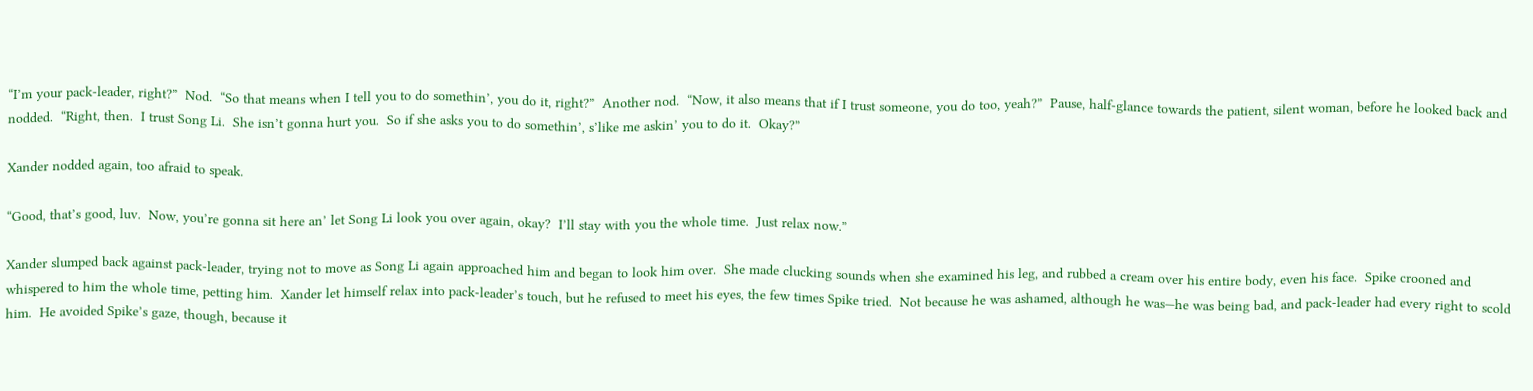“I’m your pack-leader, right?”  Nod.  “So that means when I tell you to do somethin’, you do it, right?”  Another nod.  “Now, it also means that if I trust someone, you do too, yeah?”  Pause, half-glance towards the patient, silent woman, before he looked back and nodded.  “Right, then.  I trust Song Li.  She isn’t gonna hurt you.  So if she asks you to do somethin’, s’like me askin’ you to do it.  Okay?”

Xander nodded again, too afraid to speak.

“Good, that’s good, luv.  Now, you’re gonna sit here an’ let Song Li look you over again, okay?  I’ll stay with you the whole time.  Just relax now.”

Xander slumped back against pack-leader, trying not to move as Song Li again approached him and began to look him over.  She made clucking sounds when she examined his leg, and rubbed a cream over his entire body, even his face.  Spike crooned and whispered to him the whole time, petting him.  Xander let himself relax into pack-leader’s touch, but he refused to meet his eyes, the few times Spike tried.  Not because he was ashamed, although he was—he was being bad, and pack-leader had every right to scold him.  He avoided Spike’s gaze, though, because it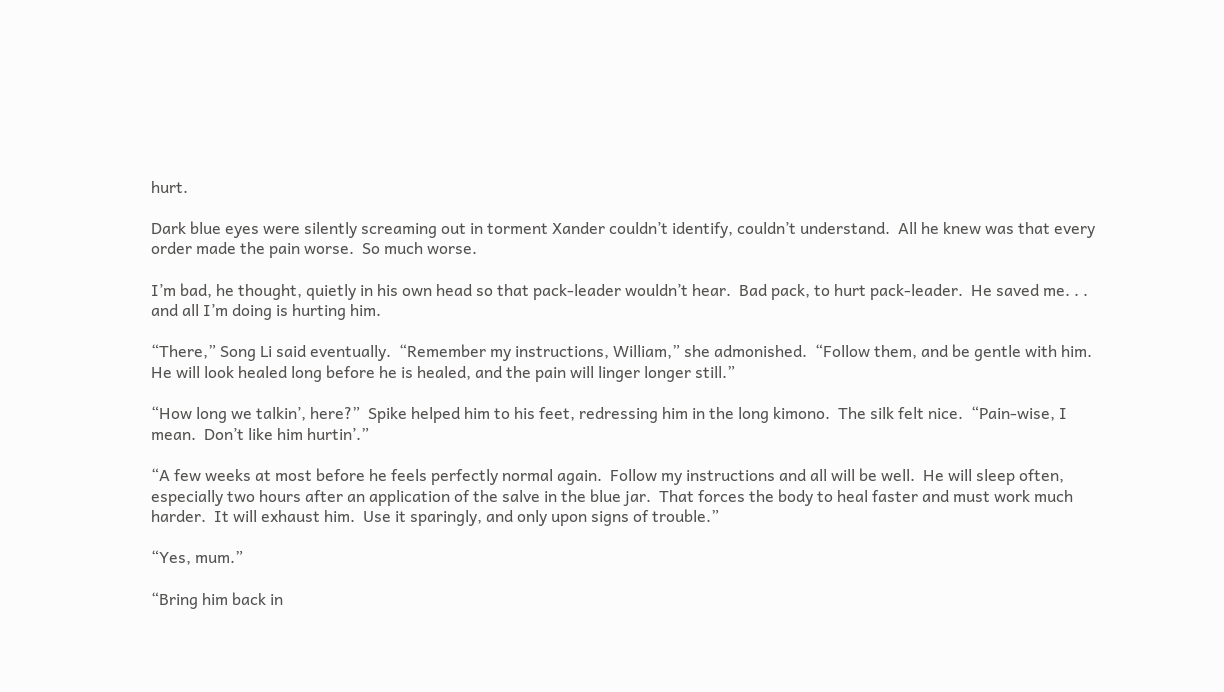hurt.

Dark blue eyes were silently screaming out in torment Xander couldn’t identify, couldn’t understand.  All he knew was that every order made the pain worse.  So much worse.

I’m bad, he thought, quietly in his own head so that pack-leader wouldn’t hear.  Bad pack, to hurt pack-leader.  He saved me. . . and all I’m doing is hurting him.

“There,” Song Li said eventually.  “Remember my instructions, William,” she admonished.  “Follow them, and be gentle with him.  He will look healed long before he is healed, and the pain will linger longer still.”

“How long we talkin’, here?”  Spike helped him to his feet, redressing him in the long kimono.  The silk felt nice.  “Pain-wise, I mean.  Don’t like him hurtin’.”

“A few weeks at most before he feels perfectly normal again.  Follow my instructions and all will be well.  He will sleep often, especially two hours after an application of the salve in the blue jar.  That forces the body to heal faster and must work much harder.  It will exhaust him.  Use it sparingly, and only upon signs of trouble.”

“Yes, mum.”

“Bring him back in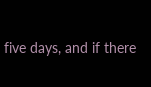five days, and if there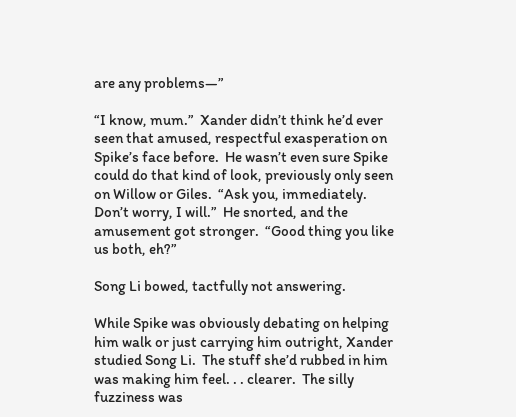are any problems—”

“I know, mum.”  Xander didn’t think he’d ever seen that amused, respectful exasperation on Spike’s face before.  He wasn’t even sure Spike could do that kind of look, previously only seen on Willow or Giles.  “Ask you, immediately.  Don’t worry, I will.”  He snorted, and the amusement got stronger.  “Good thing you like us both, eh?”

Song Li bowed, tactfully not answering.

While Spike was obviously debating on helping him walk or just carrying him outright, Xander studied Song Li.  The stuff she’d rubbed in him was making him feel. . . clearer.  The silly fuzziness was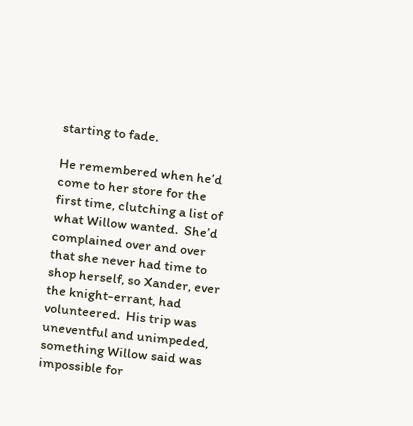starting to fade.

He remembered when he’d come to her store for the first time, clutching a list of what Willow wanted.  She’d complained over and over that she never had time to shop herself, so Xander, ever the knight-errant, had volunteered.  His trip was uneventful and unimpeded, something Willow said was impossible for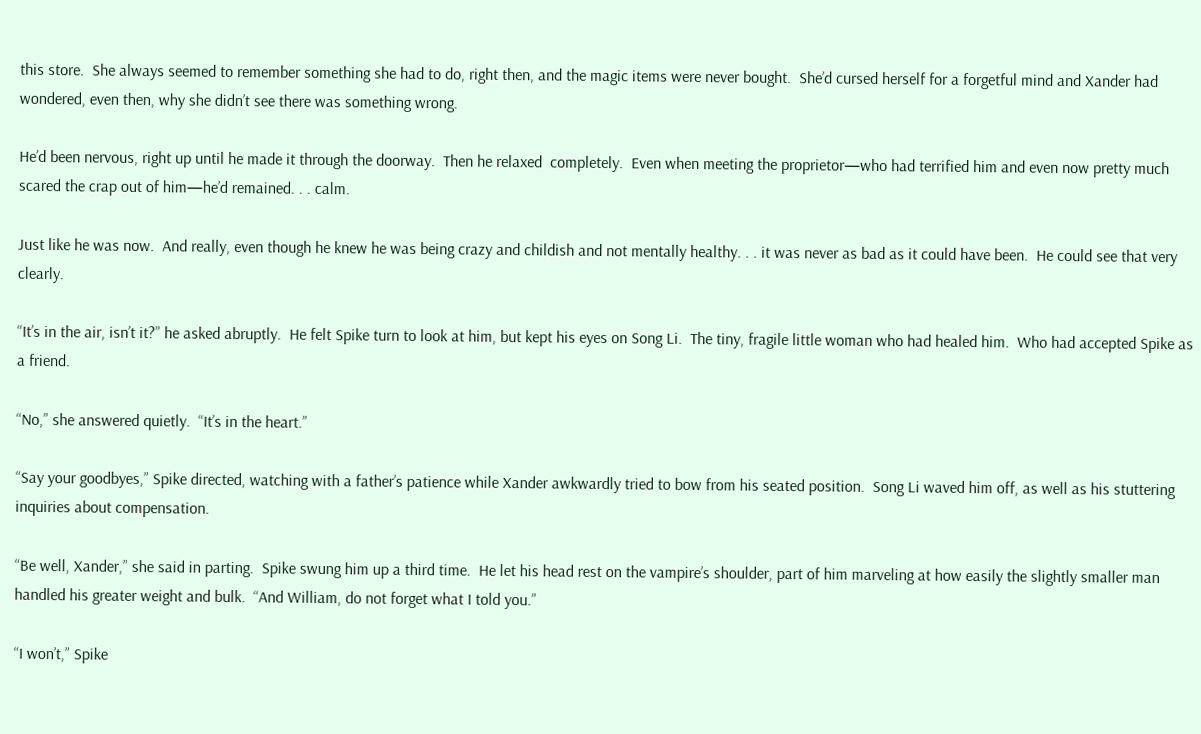this store.  She always seemed to remember something she had to do, right then, and the magic items were never bought.  She’d cursed herself for a forgetful mind and Xander had wondered, even then, why she didn’t see there was something wrong.

He’d been nervous, right up until he made it through the doorway.  Then he relaxed  completely.  Even when meeting the proprietor—who had terrified him and even now pretty much scared the crap out of him—he’d remained. . . calm.

Just like he was now.  And really, even though he knew he was being crazy and childish and not mentally healthy. . . it was never as bad as it could have been.  He could see that very clearly.

“It’s in the air, isn’t it?” he asked abruptly.  He felt Spike turn to look at him, but kept his eyes on Song Li.  The tiny, fragile little woman who had healed him.  Who had accepted Spike as a friend.

“No,” she answered quietly.  “It’s in the heart.”

“Say your goodbyes,” Spike directed, watching with a father’s patience while Xander awkwardly tried to bow from his seated position.  Song Li waved him off, as well as his stuttering inquiries about compensation.

“Be well, Xander,” she said in parting.  Spike swung him up a third time.  He let his head rest on the vampire’s shoulder, part of him marveling at how easily the slightly smaller man handled his greater weight and bulk.  “And William, do not forget what I told you.”

“I won’t,” Spike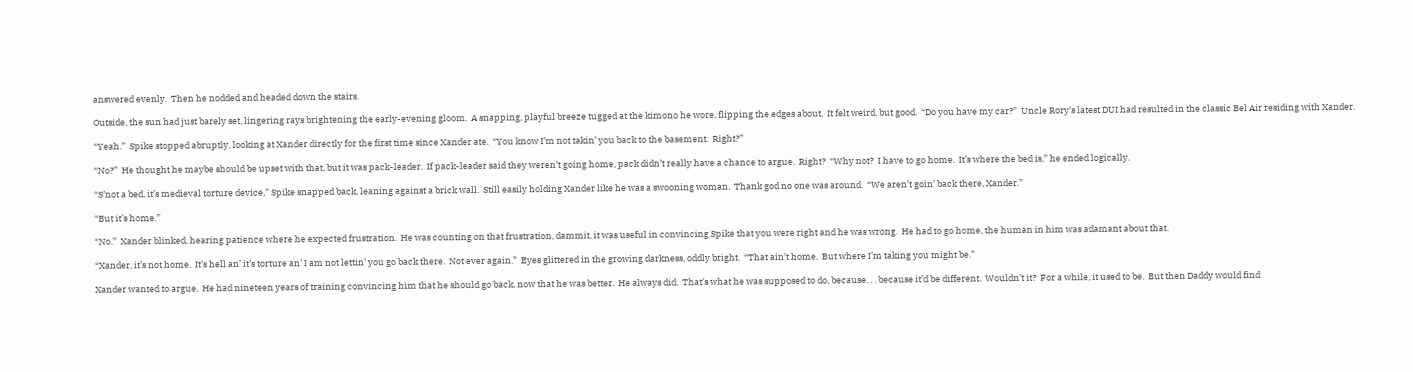answered evenly.  Then he nodded and headed down the stairs.

Outside, the sun had just barely set, lingering rays brightening the early-evening gloom.  A snapping, playful breeze tugged at the kimono he wore, flipping the edges about.  It felt weird, but good.  “Do you have my car?”  Uncle Rory’s latest DUI had resulted in the classic Bel Air residing with Xander.

“Yeah.”  Spike stopped abruptly, looking at Xander directly for the first time since Xander ate.  “You know I’m not takin’ you back to the basement.  Right?”

“No?”  He thought he maybe should be upset with that, but it was pack-leader.  If pack-leader said they weren’t going home, pack didn’t really have a chance to argue.  Right?  “Why not?  I have to go home.  It’s where the bed is,” he ended logically.

“S’not a bed, it’s medieval torture device,” Spike snapped back, leaning against a brick wall.  Still easily holding Xander like he was a swooning woman.  Thank god no one was around.  “We aren’t goin’ back there, Xander.”

“But it’s home.”

“No.”  Xander blinked, hearing patience where he expected frustration.  He was counting on that frustration, dammit, it was useful in convincing Spike that you were right and he was wrong.  He had to go home, the human in him was adamant about that.

“Xander, it’s not home.  It’s hell an’ it’s torture an’ I am not lettin’ you go back there.  Not ever again.”  Eyes glittered in the growing darkness, oddly bright.  “That ain’t home.  But where I’m taking you might be.”

Xander wanted to argue.  He had nineteen years of training convincing him that he should go back, now that he was better.  He always did.  That’s what he was supposed to do, because. . . because it’d be different.  Wouldn’t it?  For a while, it used to be.  But then Daddy would find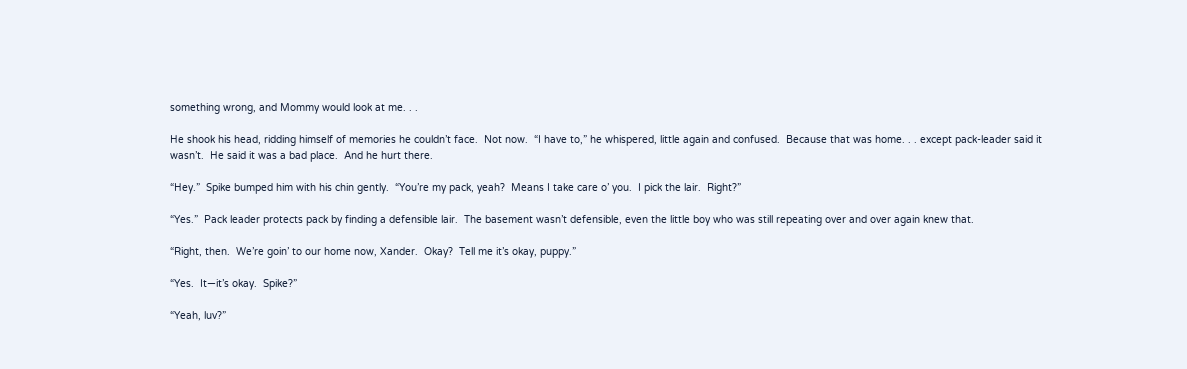something wrong, and Mommy would look at me. . .

He shook his head, ridding himself of memories he couldn’t face.  Not now.  “I have to,” he whispered, little again and confused.  Because that was home. . . except pack-leader said it wasn’t.  He said it was a bad place.  And he hurt there.

“Hey.”  Spike bumped him with his chin gently.  “You’re my pack, yeah?  Means I take care o’ you.  I pick the lair.  Right?”

“Yes.”  Pack leader protects pack by finding a defensible lair.  The basement wasn’t defensible, even the little boy who was still repeating over and over again knew that.

“Right, then.  We’re goin’ to our home now, Xander.  Okay?  Tell me it’s okay, puppy.”

“Yes.  It—it’s okay.  Spike?”

“Yeah, luv?”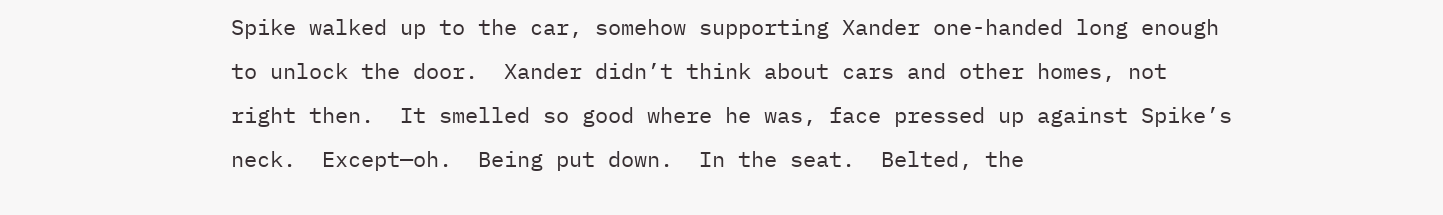Spike walked up to the car, somehow supporting Xander one-handed long enough to unlock the door.  Xander didn’t think about cars and other homes, not right then.  It smelled so good where he was, face pressed up against Spike’s neck.  Except—oh.  Being put down.  In the seat.  Belted, the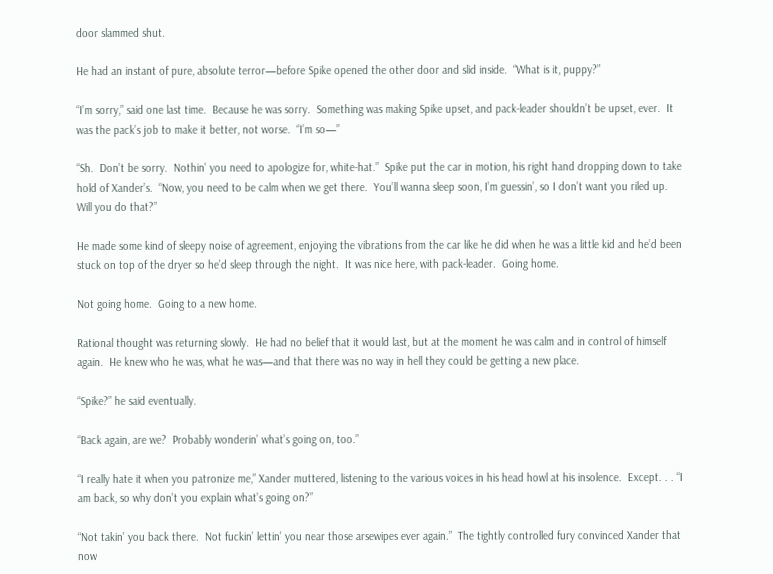door slammed shut.

He had an instant of pure, absolute terror—before Spike opened the other door and slid inside.  “What is it, puppy?”

“I’m sorry,” said one last time.  Because he was sorry.  Something was making Spike upset, and pack-leader shouldn’t be upset, ever.  It was the pack’s job to make it better, not worse.  “I’m so—”

“Sh.  Don’t be sorry.  Nothin’ you need to apologize for, white-hat.”  Spike put the car in motion, his right hand dropping down to take hold of Xander’s.  “Now, you need to be calm when we get there.  You’ll wanna sleep soon, I’m guessin’, so I don’t want you riled up.  Will you do that?”

He made some kind of sleepy noise of agreement, enjoying the vibrations from the car like he did when he was a little kid and he’d been stuck on top of the dryer so he’d sleep through the night.  It was nice here, with pack-leader.  Going home.

Not going home.  Going to a new home.

Rational thought was returning slowly.  He had no belief that it would last, but at the moment he was calm and in control of himself again.  He knew who he was, what he was—and that there was no way in hell they could be getting a new place.

“Spike?” he said eventually.

“Back again, are we?  Probably wonderin’ what’s going on, too.”

“I really hate it when you patronize me,” Xander muttered, listening to the various voices in his head howl at his insolence.  Except. . . “I am back, so why don’t you explain what’s going on?”

“Not takin’ you back there.  Not fuckin’ lettin’ you near those arsewipes ever again.”  The tightly controlled fury convinced Xander that now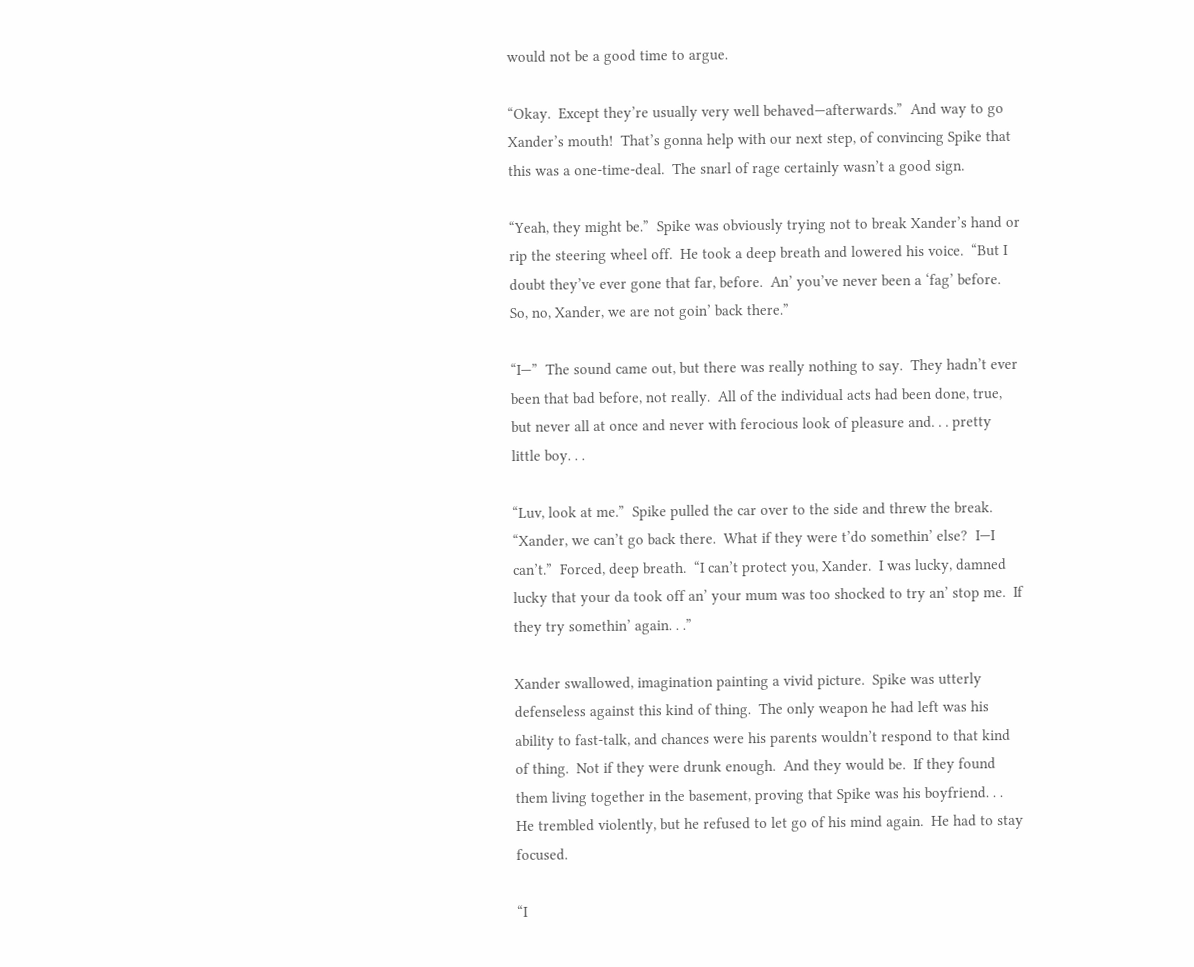would not be a good time to argue.

“Okay.  Except they’re usually very well behaved—afterwards.”  And way to go Xander’s mouth!  That’s gonna help with our next step, of convincing Spike that this was a one-time-deal.  The snarl of rage certainly wasn’t a good sign.

“Yeah, they might be.”  Spike was obviously trying not to break Xander’s hand or rip the steering wheel off.  He took a deep breath and lowered his voice.  “But I doubt they’ve ever gone that far, before.  An’ you’ve never been a ‘fag’ before.  So, no, Xander, we are not goin’ back there.”

“I—”  The sound came out, but there was really nothing to say.  They hadn’t ever been that bad before, not really.  All of the individual acts had been done, true, but never all at once and never with ferocious look of pleasure and. . . pretty little boy. . .

“Luv, look at me.”  Spike pulled the car over to the side and threw the break.  “Xander, we can’t go back there.  What if they were t’do somethin’ else?  I—I can’t.”  Forced, deep breath.  “I can’t protect you, Xander.  I was lucky, damned lucky that your da took off an’ your mum was too shocked to try an’ stop me.  If they try somethin’ again. . .”

Xander swallowed, imagination painting a vivid picture.  Spike was utterly defenseless against this kind of thing.  The only weapon he had left was his ability to fast-talk, and chances were his parents wouldn’t respond to that kind of thing.  Not if they were drunk enough.  And they would be.  If they found them living together in the basement, proving that Spike was his boyfriend. . .  He trembled violently, but he refused to let go of his mind again.  He had to stay focused.

“I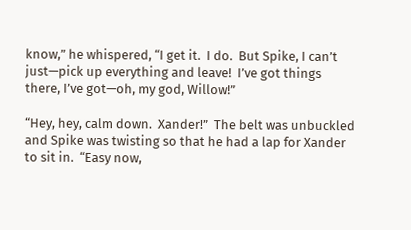know,” he whispered, “I get it.  I do.  But Spike, I can’t just—pick up everything and leave!  I’ve got things there, I’ve got—oh, my god, Willow!”

“Hey, hey, calm down.  Xander!”  The belt was unbuckled and Spike was twisting so that he had a lap for Xander to sit in.  “Easy now,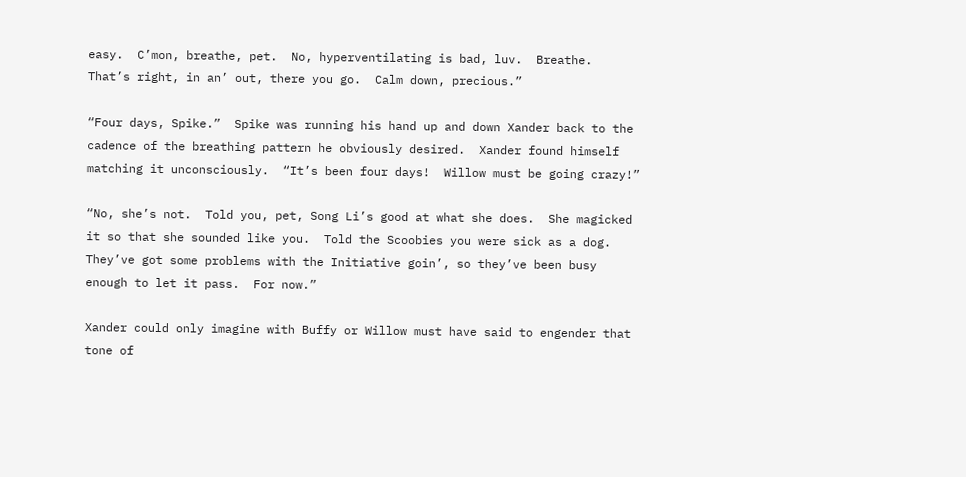easy.  C’mon, breathe, pet.  No, hyperventilating is bad, luv.  Breathe.  That’s right, in an’ out, there you go.  Calm down, precious.”

“Four days, Spike.”  Spike was running his hand up and down Xander back to the cadence of the breathing pattern he obviously desired.  Xander found himself matching it unconsciously.  “It’s been four days!  Willow must be going crazy!”

“No, she’s not.  Told you, pet, Song Li’s good at what she does.  She magicked it so that she sounded like you.  Told the Scoobies you were sick as a dog.  They’ve got some problems with the Initiative goin’, so they’ve been busy enough to let it pass.  For now.”

Xander could only imagine with Buffy or Willow must have said to engender that tone of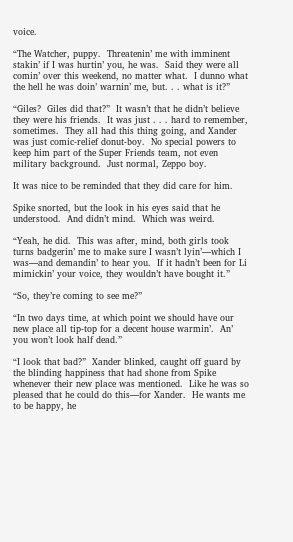voice.

“The Watcher, puppy.  Threatenin’ me with imminent stakin’ if I was hurtin’ you, he was.  Said they were all comin’ over this weekend, no matter what.  I dunno what the hell he was doin’ warnin’ me, but. . . what is it?”

“Giles?  Giles did that?”  It wasn’t that he didn’t believe they were his friends.  It was just . . . hard to remember, sometimes.  They all had this thing going, and Xander was just comic-relief donut-boy.  No special powers to keep him part of the Super Friends team, not even military background.  Just normal, Zeppo boy.

It was nice to be reminded that they did care for him.

Spike snorted, but the look in his eyes said that he understood.  And didn’t mind.  Which was weird.

“Yeah, he did.  This was after, mind, both girls took turns badgerin’ me to make sure I wasn’t lyin’—which I was—and demandin’ to hear you.  If it hadn’t been for Li mimickin’ your voice, they wouldn’t have bought it.”

“So, they’re coming to see me?”

“In two days time, at which point we should have our new place all tip-top for a decent house warmin’.  An’ you won’t look half dead.”

“I look that bad?”  Xander blinked, caught off guard by the blinding happiness that had shone from Spike whenever their new place was mentioned.  Like he was so pleased that he could do this—for Xander.  He wants me to be happy, he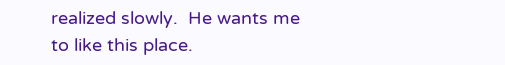realized slowly.  He wants me to like this place.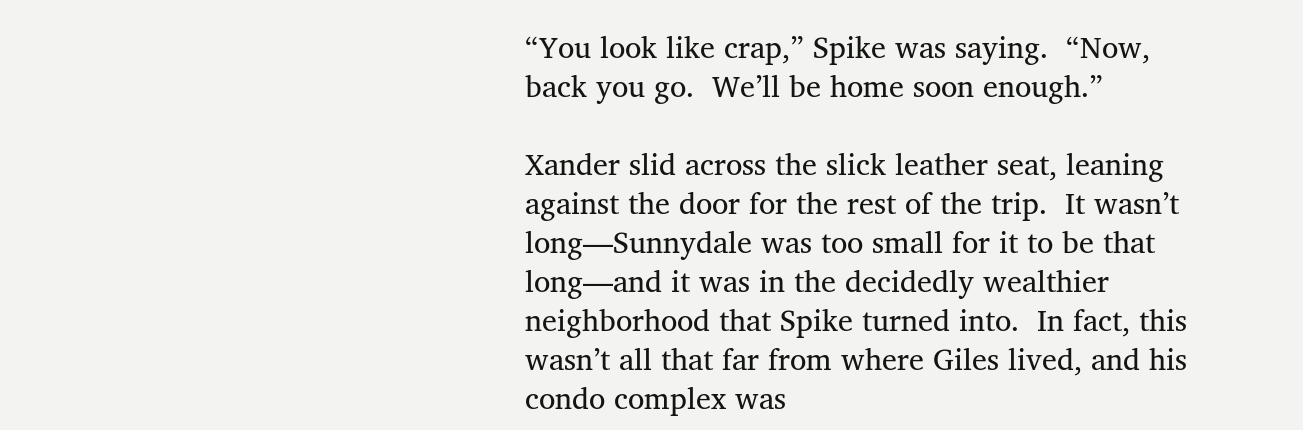“You look like crap,” Spike was saying.  “Now, back you go.  We’ll be home soon enough.”

Xander slid across the slick leather seat, leaning against the door for the rest of the trip.  It wasn’t long—Sunnydale was too small for it to be that long—and it was in the decidedly wealthier neighborhood that Spike turned into.  In fact, this wasn’t all that far from where Giles lived, and his condo complex was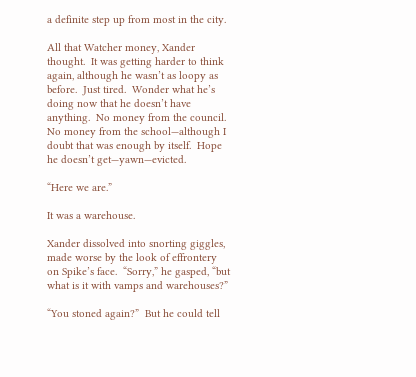a definite step up from most in the city.

All that Watcher money, Xander thought.  It was getting harder to think again, although he wasn’t as loopy as before.  Just tired.  Wonder what he’s doing now that he doesn’t have anything.  No money from the council.  No money from the school—although I doubt that was enough by itself.  Hope he doesn’t get—yawn—evicted.

“Here we are.”

It was a warehouse.

Xander dissolved into snorting giggles, made worse by the look of effrontery on Spike’s face.  “Sorry,” he gasped, “but what is it with vamps and warehouses?”

“You stoned again?”  But he could tell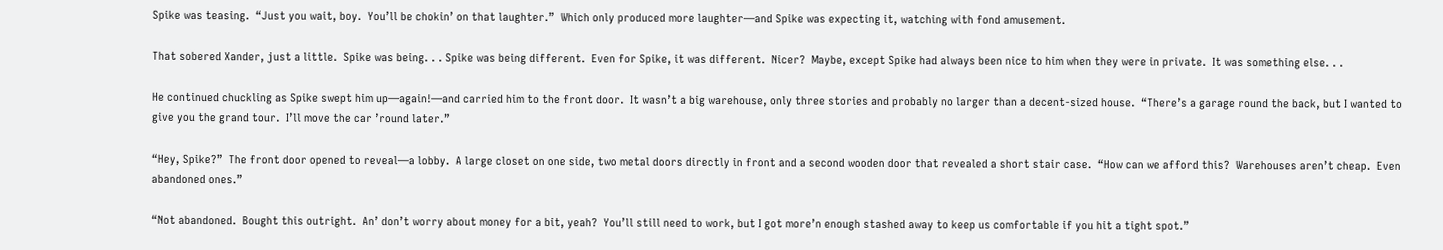Spike was teasing.  “Just you wait, boy.  You’ll be chokin’ on that laughter.”  Which only produced more laughter—and Spike was expecting it, watching with fond amusement.

That sobered Xander, just a little.  Spike was being. . . Spike was being different.  Even for Spike, it was different.  Nicer?  Maybe, except Spike had always been nice to him when they were in private.  It was something else. . .

He continued chuckling as Spike swept him up—again!—and carried him to the front door.  It wasn’t a big warehouse, only three stories and probably no larger than a decent-sized house.  “There’s a garage round the back, but I wanted to give you the grand tour.  I’ll move the car ’round later.”

“Hey, Spike?”  The front door opened to reveal—a lobby.  A large closet on one side, two metal doors directly in front and a second wooden door that revealed a short stair case.  “How can we afford this?  Warehouses aren’t cheap.  Even abandoned ones.”

“Not abandoned.  Bought this outright.  An’ don’t worry about money for a bit, yeah?  You’ll still need to work, but I got more’n enough stashed away to keep us comfortable if you hit a tight spot.”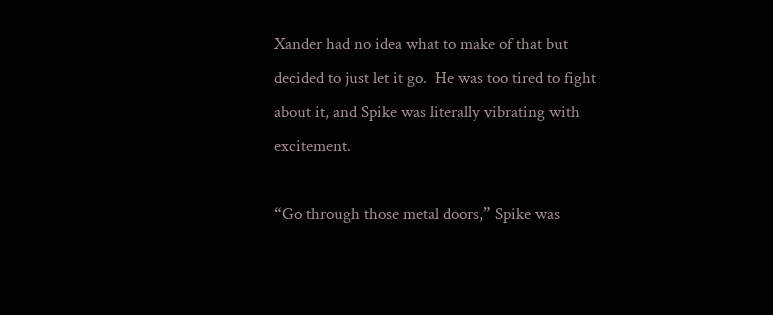Xander had no idea what to make of that but decided to just let it go.  He was too tired to fight about it, and Spike was literally vibrating with excitement.

“Go through those metal doors,” Spike was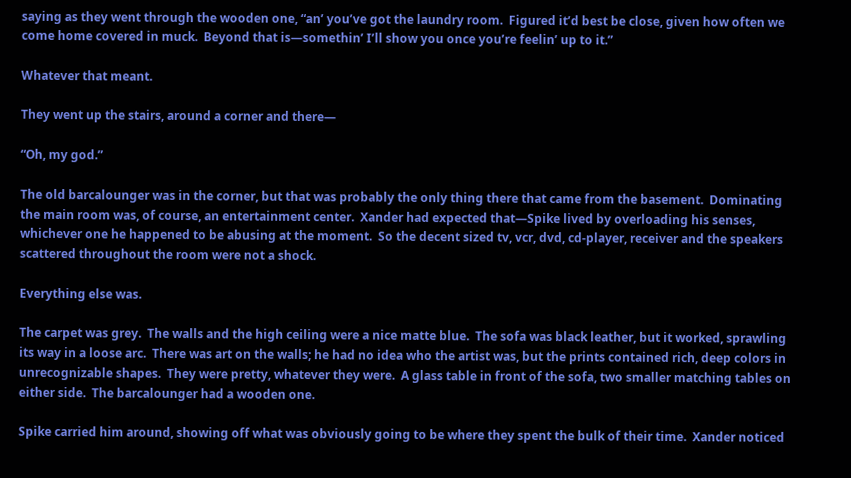saying as they went through the wooden one, “an’ you’ve got the laundry room.  Figured it’d best be close, given how often we come home covered in muck.  Beyond that is—somethin’ I’ll show you once you’re feelin’ up to it.”

Whatever that meant.

They went up the stairs, around a corner and there—

“Oh, my god.”

The old barcalounger was in the corner, but that was probably the only thing there that came from the basement.  Dominating the main room was, of course, an entertainment center.  Xander had expected that—Spike lived by overloading his senses, whichever one he happened to be abusing at the moment.  So the decent sized tv, vcr, dvd, cd-player, receiver and the speakers scattered throughout the room were not a shock.

Everything else was.

The carpet was grey.  The walls and the high ceiling were a nice matte blue.  The sofa was black leather, but it worked, sprawling its way in a loose arc.  There was art on the walls; he had no idea who the artist was, but the prints contained rich, deep colors in unrecognizable shapes.  They were pretty, whatever they were.  A glass table in front of the sofa, two smaller matching tables on either side.  The barcalounger had a wooden one.

Spike carried him around, showing off what was obviously going to be where they spent the bulk of their time.  Xander noticed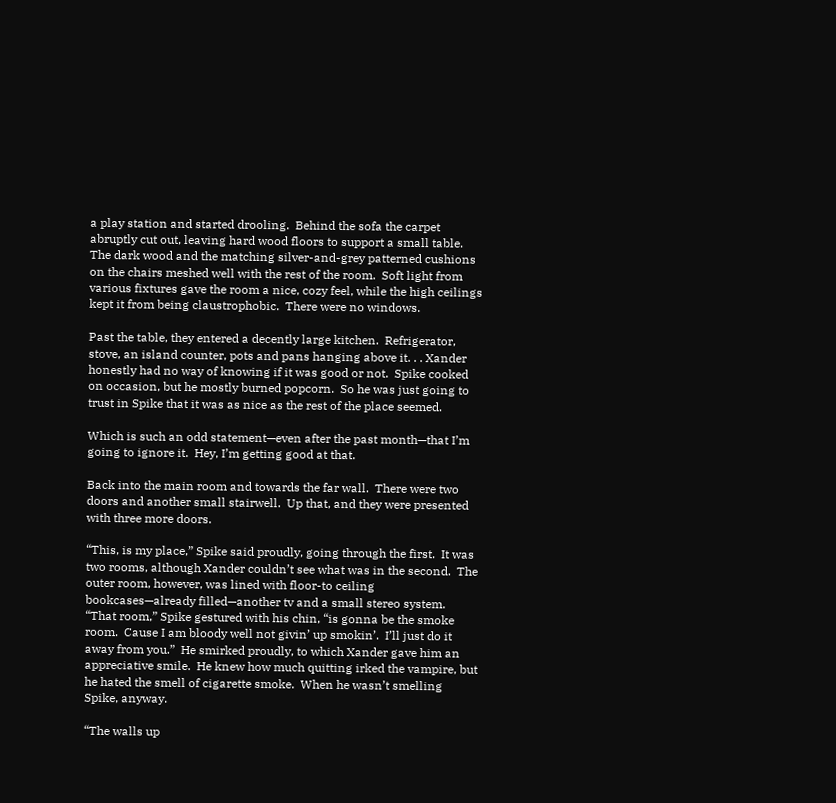a play station and started drooling.  Behind the sofa the carpet abruptly cut out, leaving hard wood floors to support a small table.  The dark wood and the matching silver-and-grey patterned cushions on the chairs meshed well with the rest of the room.  Soft light from various fixtures gave the room a nice, cozy feel, while the high ceilings kept it from being claustrophobic.  There were no windows.

Past the table, they entered a decently large kitchen.  Refrigerator, stove, an island counter, pots and pans hanging above it. . . Xander honestly had no way of knowing if it was good or not.  Spike cooked on occasion, but he mostly burned popcorn.  So he was just going to trust in Spike that it was as nice as the rest of the place seemed.

Which is such an odd statement—even after the past month—that I’m going to ignore it.  Hey, I’m getting good at that.

Back into the main room and towards the far wall.  There were two doors and another small stairwell.  Up that, and they were presented with three more doors.

“This, is my place,” Spike said proudly, going through the first.  It was two rooms, although Xander couldn’t see what was in the second.  The outer room, however, was lined with floor-to ceiling bookcases—already filled—another tv and a small stereo system.  “That room,” Spike gestured with his chin, “is gonna be the smoke room.  Cause I am bloody well not givin’ up smokin’.  I’ll just do it away from you.”  He smirked proudly, to which Xander gave him an appreciative smile.  He knew how much quitting irked the vampire, but he hated the smell of cigarette smoke.  When he wasn’t smelling Spike, anyway.

“The walls up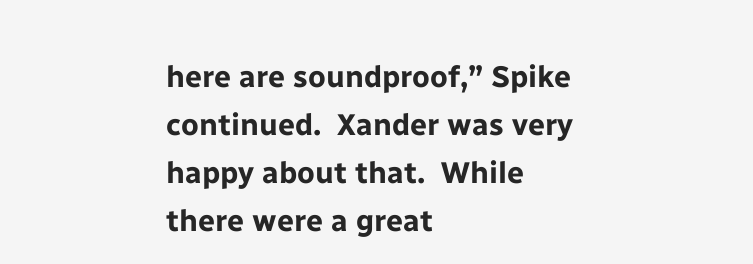here are soundproof,” Spike continued.  Xander was very happy about that.  While there were a great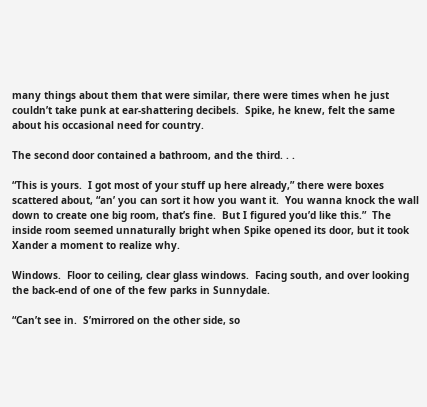many things about them that were similar, there were times when he just couldn’t take punk at ear-shattering decibels.  Spike, he knew, felt the same about his occasional need for country.

The second door contained a bathroom, and the third. . .

“This is yours.  I got most of your stuff up here already,” there were boxes scattered about, “an’ you can sort it how you want it.  You wanna knock the wall down to create one big room, that’s fine.  But I figured you’d like this.”  The inside room seemed unnaturally bright when Spike opened its door, but it took Xander a moment to realize why.

Windows.  Floor to ceiling, clear glass windows.  Facing south, and over looking the back-end of one of the few parks in Sunnydale.

“Can’t see in.  S’mirrored on the other side, so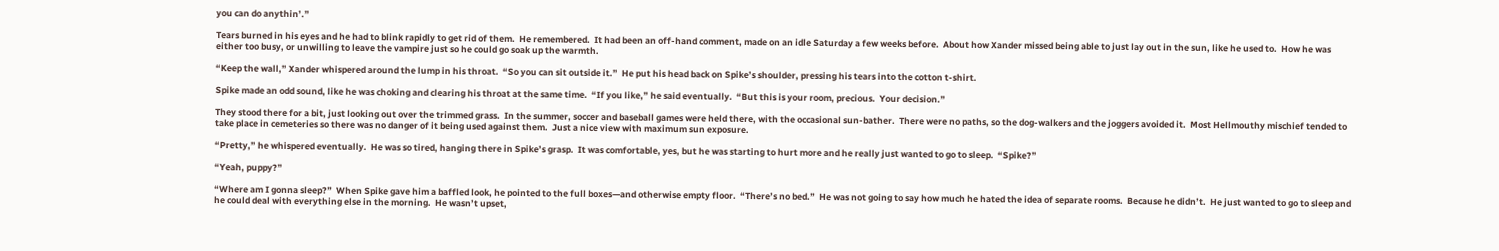you can do anythin’.”

Tears burned in his eyes and he had to blink rapidly to get rid of them.  He remembered.  It had been an off-hand comment, made on an idle Saturday a few weeks before.  About how Xander missed being able to just lay out in the sun, like he used to.  How he was either too busy, or unwilling to leave the vampire just so he could go soak up the warmth.

“Keep the wall,” Xander whispered around the lump in his throat.  “So you can sit outside it.”  He put his head back on Spike’s shoulder, pressing his tears into the cotton t-shirt.

Spike made an odd sound, like he was choking and clearing his throat at the same time.  “If you like,” he said eventually.  “But this is your room, precious.  Your decision.”

They stood there for a bit, just looking out over the trimmed grass.  In the summer, soccer and baseball games were held there, with the occasional sun-bather.  There were no paths, so the dog-walkers and the joggers avoided it.  Most Hellmouthy mischief tended to take place in cemeteries so there was no danger of it being used against them.  Just a nice view with maximum sun exposure.

“Pretty,” he whispered eventually.  He was so tired, hanging there in Spike’s grasp.  It was comfortable, yes, but he was starting to hurt more and he really just wanted to go to sleep.  “Spike?”

“Yeah, puppy?”

“Where am I gonna sleep?”  When Spike gave him a baffled look, he pointed to the full boxes—and otherwise empty floor.  “There’s no bed.”  He was not going to say how much he hated the idea of separate rooms.  Because he didn’t.  He just wanted to go to sleep and he could deal with everything else in the morning.  He wasn’t upset,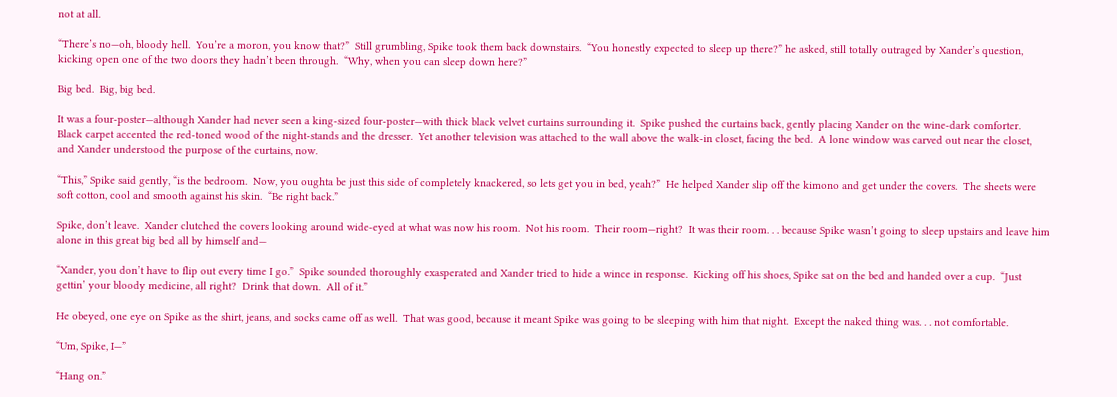not at all.

“There’s no—oh, bloody hell.  You’re a moron, you know that?”  Still grumbling, Spike took them back downstairs.  “You honestly expected to sleep up there?” he asked, still totally outraged by Xander’s question, kicking open one of the two doors they hadn’t been through.  “Why, when you can sleep down here?”

Big bed.  Big, big bed.

It was a four-poster—although Xander had never seen a king-sized four-poster—with thick black velvet curtains surrounding it.  Spike pushed the curtains back, gently placing Xander on the wine-dark comforter.  Black carpet accented the red-toned wood of the night-stands and the dresser.  Yet another television was attached to the wall above the walk-in closet, facing the bed.  A lone window was carved out near the closet, and Xander understood the purpose of the curtains, now.

“This,” Spike said gently, “is the bedroom.  Now, you oughta be just this side of completely knackered, so lets get you in bed, yeah?”  He helped Xander slip off the kimono and get under the covers.  The sheets were soft cotton, cool and smooth against his skin.  “Be right back.”

Spike, don’t leave.  Xander clutched the covers looking around wide-eyed at what was now his room.  Not his room.  Their room—right?  It was their room. . . because Spike wasn’t going to sleep upstairs and leave him alone in this great big bed all by himself and—

“Xander, you don’t have to flip out every time I go.”  Spike sounded thoroughly exasperated and Xander tried to hide a wince in response.  Kicking off his shoes, Spike sat on the bed and handed over a cup.  “Just gettin’ your bloody medicine, all right?  Drink that down.  All of it.”

He obeyed, one eye on Spike as the shirt, jeans, and socks came off as well.  That was good, because it meant Spike was going to be sleeping with him that night.  Except the naked thing was. . . not comfortable.

“Um, Spike, I—”

“Hang on.”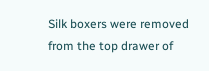Silk boxers were removed from the top drawer of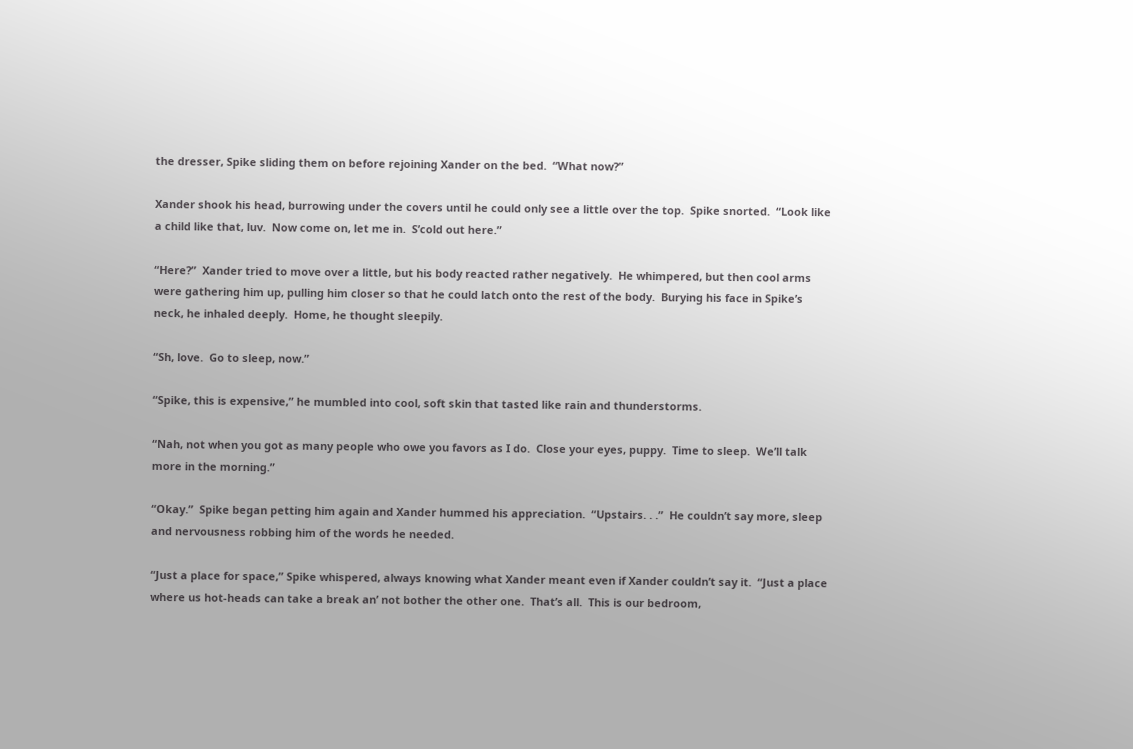the dresser, Spike sliding them on before rejoining Xander on the bed.  “What now?”

Xander shook his head, burrowing under the covers until he could only see a little over the top.  Spike snorted.  “Look like a child like that, luv.  Now come on, let me in.  S’cold out here.”

“Here?”  Xander tried to move over a little, but his body reacted rather negatively.  He whimpered, but then cool arms were gathering him up, pulling him closer so that he could latch onto the rest of the body.  Burying his face in Spike’s neck, he inhaled deeply.  Home, he thought sleepily.

“Sh, love.  Go to sleep, now.”

“Spike, this is expensive,” he mumbled into cool, soft skin that tasted like rain and thunderstorms.

“Nah, not when you got as many people who owe you favors as I do.  Close your eyes, puppy.  Time to sleep.  We’ll talk more in the morning.”

“Okay.”  Spike began petting him again and Xander hummed his appreciation.  “Upstairs. . .”  He couldn’t say more, sleep and nervousness robbing him of the words he needed.

“Just a place for space,” Spike whispered, always knowing what Xander meant even if Xander couldn’t say it.  “Just a place where us hot-heads can take a break an’ not bother the other one.  That’s all.  This is our bedroom,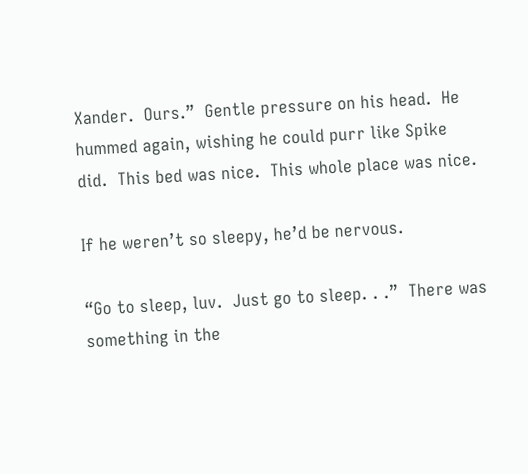Xander.  Ours.”  Gentle pressure on his head.  He hummed again, wishing he could purr like Spike did.  This bed was nice.  This whole place was nice.

If he weren’t so sleepy, he’d be nervous.

“Go to sleep, luv.  Just go to sleep. . .”  There was something in the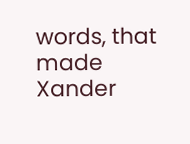words, that made Xander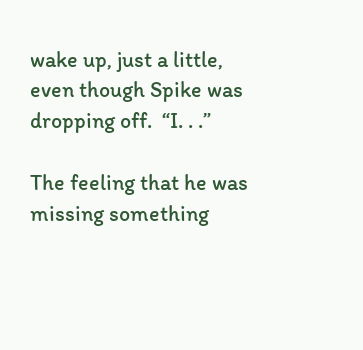wake up, just a little, even though Spike was dropping off.  “I. . .”

The feeling that he was missing something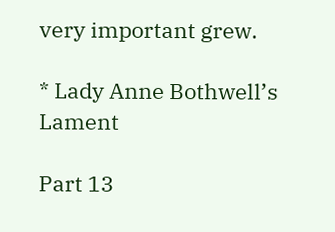very important grew.

* Lady Anne Bothwell’s Lament

Part 13